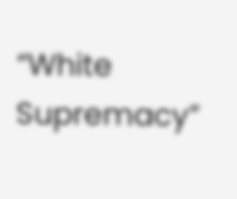“White Supremacy”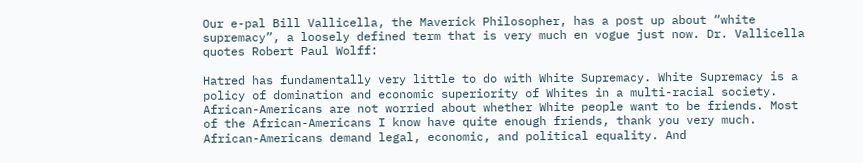Our e-pal Bill Vallicella, the Maverick Philosopher, has a post up about “white supremacy”, a loosely defined term that is very much en vogue just now. Dr. Vallicella quotes Robert Paul Wolff:

Hatred has fundamentally very little to do with White Supremacy. White Supremacy is a policy of domination and economic superiority of Whites in a multi-racial society. African-Americans are not worried about whether White people want to be friends. Most of the African-Americans I know have quite enough friends, thank you very much. African-Americans demand legal, economic, and political equality. And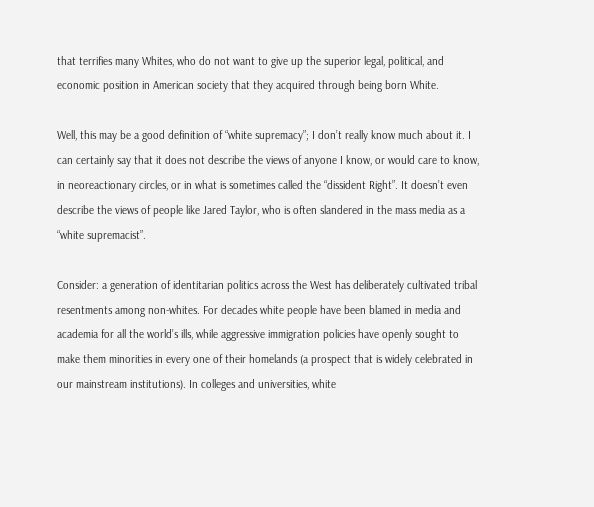that terrifies many Whites, who do not want to give up the superior legal, political, and economic position in American society that they acquired through being born White.

Well, this may be a good definition of “white supremacy”; I don’t really know much about it. I can certainly say that it does not describe the views of anyone I know, or would care to know, in neoreactionary circles, or in what is sometimes called the “dissident Right”. It doesn’t even describe the views of people like Jared Taylor, who is often slandered in the mass media as a “white supremacist”.

Consider: a generation of identitarian politics across the West has deliberately cultivated tribal resentments among non-whites. For decades white people have been blamed in media and academia for all the world’s ills, while aggressive immigration policies have openly sought to make them minorities in every one of their homelands (a prospect that is widely celebrated in our mainstream institutions). In colleges and universities, white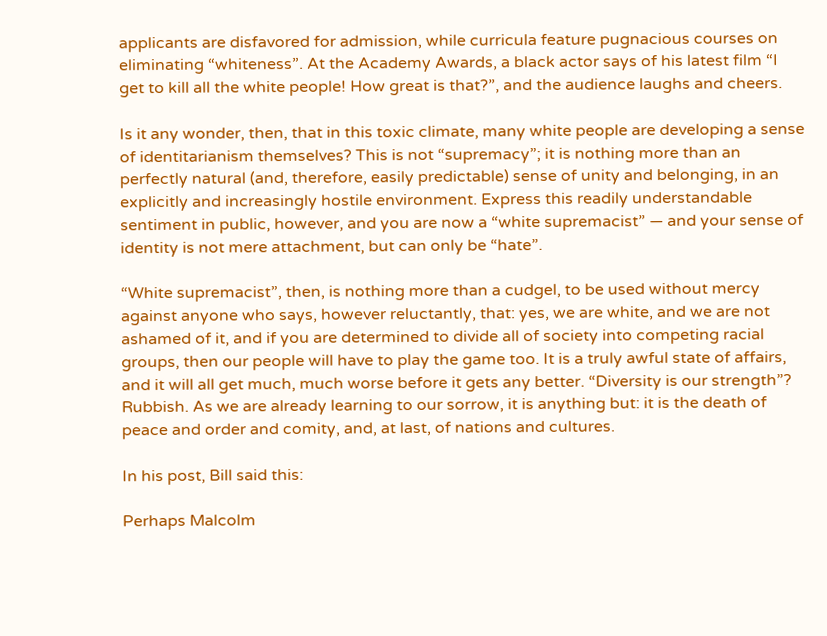applicants are disfavored for admission, while curricula feature pugnacious courses on eliminating “whiteness”. At the Academy Awards, a black actor says of his latest film “I get to kill all the white people! How great is that?”, and the audience laughs and cheers.

Is it any wonder, then, that in this toxic climate, many white people are developing a sense of identitarianism themselves? This is not “supremacy”; it is nothing more than an perfectly natural (and, therefore, easily predictable) sense of unity and belonging, in an explicitly and increasingly hostile environment. Express this readily understandable sentiment in public, however, and you are now a “white supremacist” — and your sense of identity is not mere attachment, but can only be “hate”.

“White supremacist”, then, is nothing more than a cudgel, to be used without mercy against anyone who says, however reluctantly, that: yes, we are white, and we are not ashamed of it, and if you are determined to divide all of society into competing racial groups, then our people will have to play the game too. It is a truly awful state of affairs, and it will all get much, much worse before it gets any better. “Diversity is our strength”? Rubbish. As we are already learning to our sorrow, it is anything but: it is the death of peace and order and comity, and, at last, of nations and cultures.

In his post, Bill said this:

Perhaps Malcolm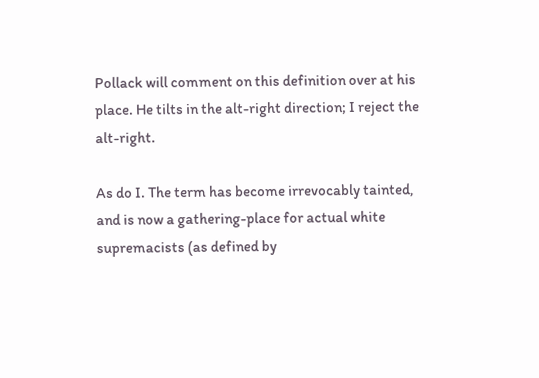Pollack will comment on this definition over at his place. He tilts in the alt-right direction; I reject the alt-right.

As do I. The term has become irrevocably tainted, and is now a gathering-place for actual white supremacists (as defined by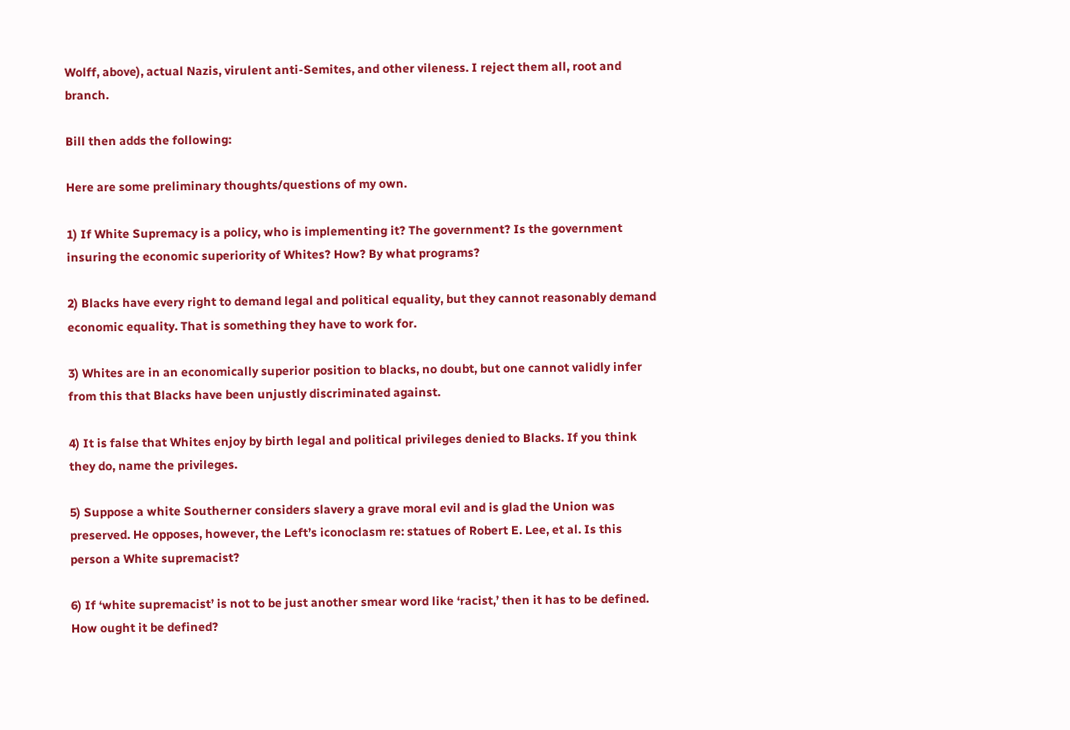Wolff, above), actual Nazis, virulent anti-Semites, and other vileness. I reject them all, root and branch.

Bill then adds the following:

Here are some preliminary thoughts/questions of my own.

1) If White Supremacy is a policy, who is implementing it? The government? Is the government insuring the economic superiority of Whites? How? By what programs?

2) Blacks have every right to demand legal and political equality, but they cannot reasonably demand economic equality. That is something they have to work for.

3) Whites are in an economically superior position to blacks, no doubt, but one cannot validly infer from this that Blacks have been unjustly discriminated against.

4) It is false that Whites enjoy by birth legal and political privileges denied to Blacks. If you think they do, name the privileges.

5) Suppose a white Southerner considers slavery a grave moral evil and is glad the Union was preserved. He opposes, however, the Left’s iconoclasm re: statues of Robert E. Lee, et al. Is this person a White supremacist?

6) If ‘white supremacist’ is not to be just another smear word like ‘racist,’ then it has to be defined. How ought it be defined?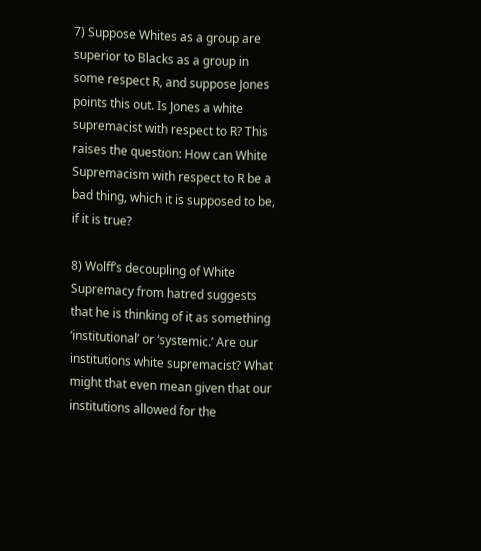7) Suppose Whites as a group are superior to Blacks as a group in some respect R, and suppose Jones points this out. Is Jones a white supremacist with respect to R? This raises the question: How can White Supremacism with respect to R be a bad thing, which it is supposed to be, if it is true?

8) Wolff’s decoupling of White Supremacy from hatred suggests that he is thinking of it as something ‘institutional’ or ‘systemic.’ Are our institutions white supremacist? What might that even mean given that our institutions allowed for the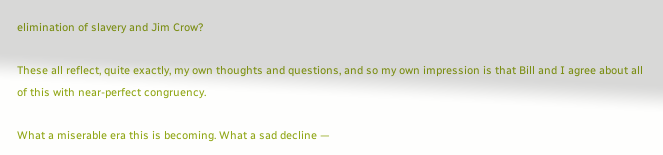elimination of slavery and Jim Crow?

These all reflect, quite exactly, my own thoughts and questions, and so my own impression is that Bill and I agree about all of this with near-perfect congruency.

What a miserable era this is becoming. What a sad decline —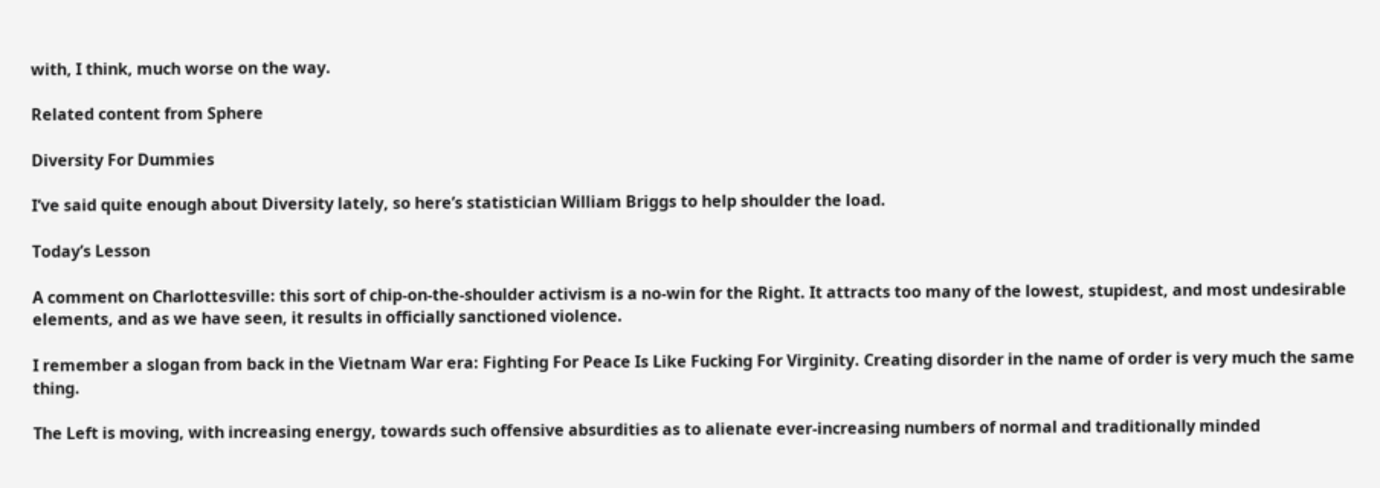with, I think, much worse on the way.

Related content from Sphere

Diversity For Dummies

I’ve said quite enough about Diversity lately, so here’s statistician William Briggs to help shoulder the load.

Today’s Lesson

A comment on Charlottesville: this sort of chip-on-the-shoulder activism is a no-win for the Right. It attracts too many of the lowest, stupidest, and most undesirable elements, and as we have seen, it results in officially sanctioned violence.

I remember a slogan from back in the Vietnam War era: Fighting For Peace Is Like Fucking For Virginity. Creating disorder in the name of order is very much the same thing.

The Left is moving, with increasing energy, towards such offensive absurdities as to alienate ever-increasing numbers of normal and traditionally minded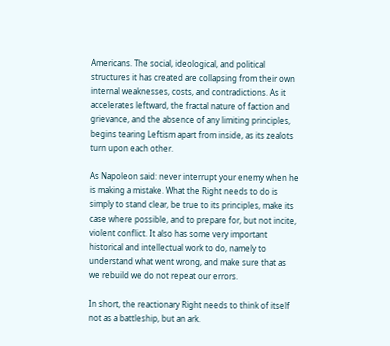Americans. The social, ideological, and political structures it has created are collapsing from their own internal weaknesses, costs, and contradictions. As it accelerates leftward, the fractal nature of faction and grievance, and the absence of any limiting principles, begins tearing Leftism apart from inside, as its zealots turn upon each other.

As Napoleon said: never interrupt your enemy when he is making a mistake. What the Right needs to do is simply to stand clear, be true to its principles, make its case where possible, and to prepare for, but not incite, violent conflict. It also has some very important historical and intellectual work to do, namely to understand what went wrong, and make sure that as we rebuild we do not repeat our errors.

In short, the reactionary Right needs to think of itself not as a battleship, but an ark.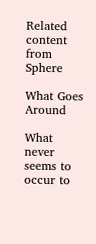Related content from Sphere

What Goes Around

What never seems to occur to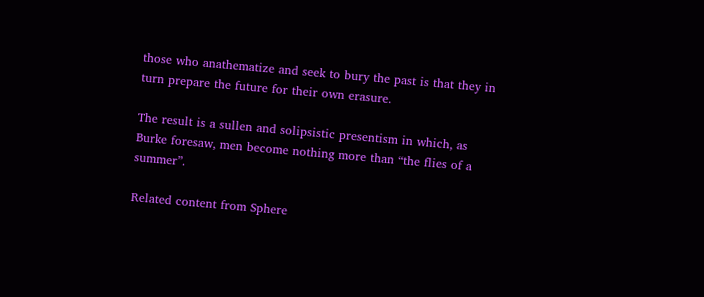those who anathematize and seek to bury the past is that they in turn prepare the future for their own erasure.

The result is a sullen and solipsistic presentism in which, as Burke foresaw, men become nothing more than “the flies of a summer”.

Related content from Sphere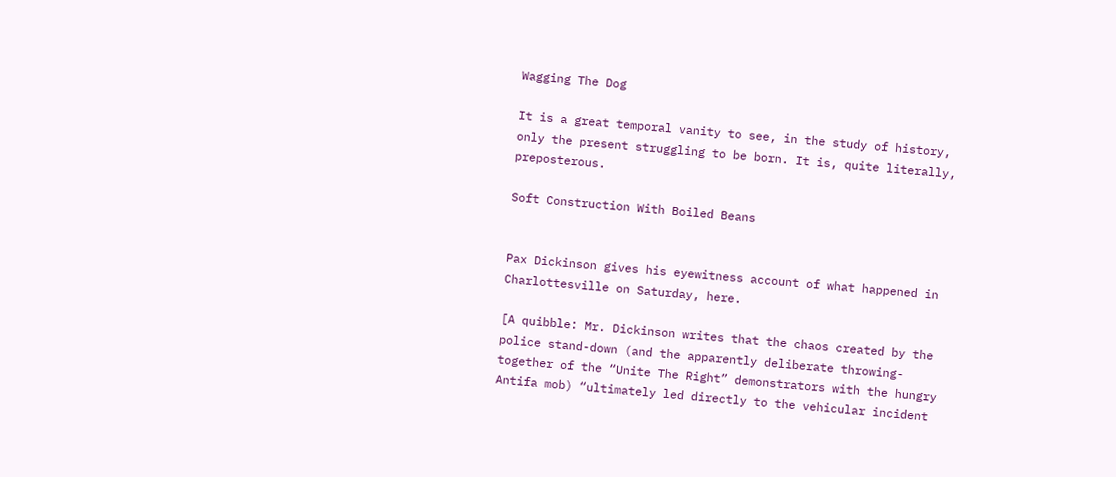Wagging The Dog

It is a great temporal vanity to see, in the study of history, only the present struggling to be born. It is, quite literally, preposterous.

Soft Construction With Boiled Beans


Pax Dickinson gives his eyewitness account of what happened in Charlottesville on Saturday, here.

[A quibble: Mr. Dickinson writes that the chaos created by the police stand-down (and the apparently deliberate throwing-together of the “Unite The Right” demonstrators with the hungry Antifa mob) “ultimately led directly to the vehicular incident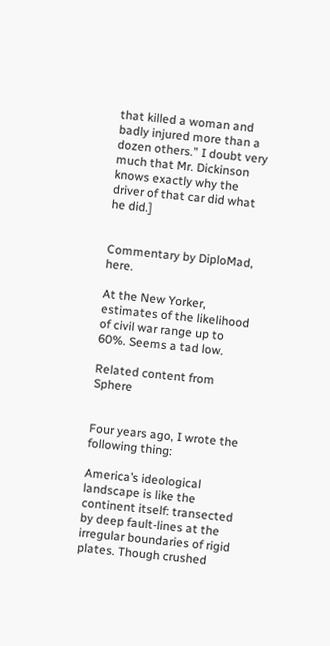that killed a woman and badly injured more than a dozen others.” I doubt very much that Mr. Dickinson knows exactly why the driver of that car did what he did.]


Commentary by DiploMad, here.

At the New Yorker, estimates of the likelihood of civil war range up to 60%. Seems a tad low.

Related content from Sphere


Four years ago, I wrote the following thing:

America’s ideological landscape is like the continent itself: transected by deep fault-lines at the irregular boundaries of rigid plates. Though crushed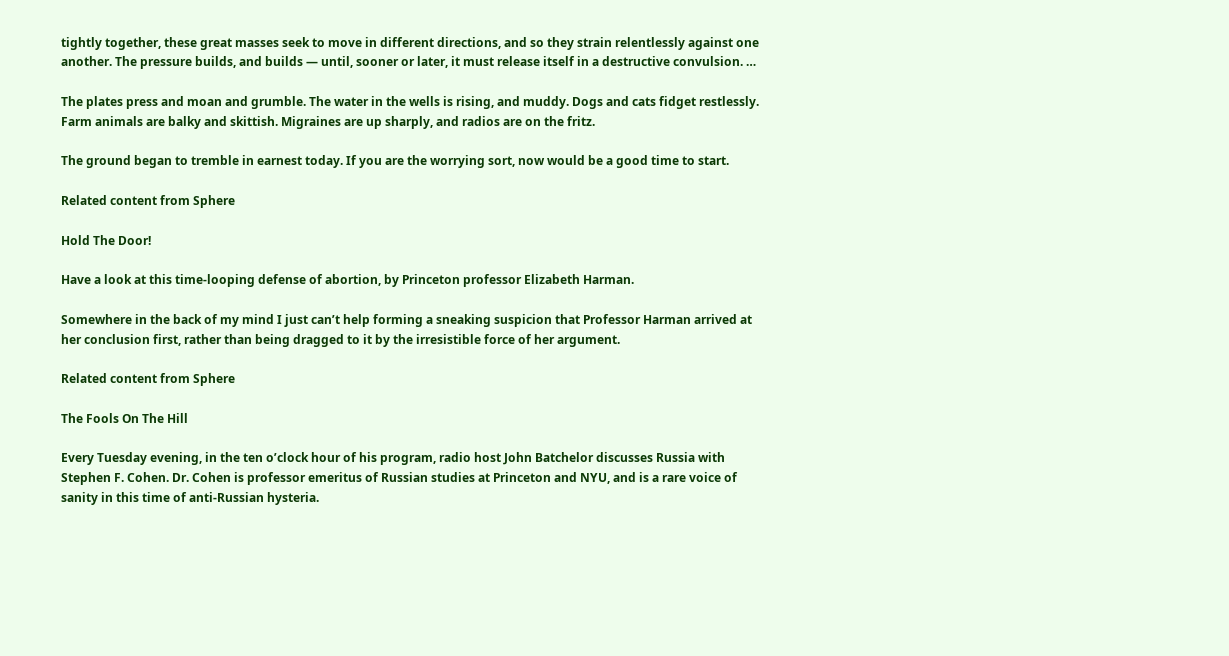tightly together, these great masses seek to move in different directions, and so they strain relentlessly against one another. The pressure builds, and builds — until, sooner or later, it must release itself in a destructive convulsion. …

The plates press and moan and grumble. The water in the wells is rising, and muddy. Dogs and cats fidget restlessly. Farm animals are balky and skittish. Migraines are up sharply, and radios are on the fritz.

The ground began to tremble in earnest today. If you are the worrying sort, now would be a good time to start.

Related content from Sphere

Hold The Door!

Have a look at this time-looping defense of abortion, by Princeton professor Elizabeth Harman.

Somewhere in the back of my mind I just can’t help forming a sneaking suspicion that Professor Harman arrived at her conclusion first, rather than being dragged to it by the irresistible force of her argument.

Related content from Sphere

The Fools On The Hill

Every Tuesday evening, in the ten o’clock hour of his program, radio host John Batchelor discusses Russia with Stephen F. Cohen. Dr. Cohen is professor emeritus of Russian studies at Princeton and NYU, and is a rare voice of sanity in this time of anti-Russian hysteria.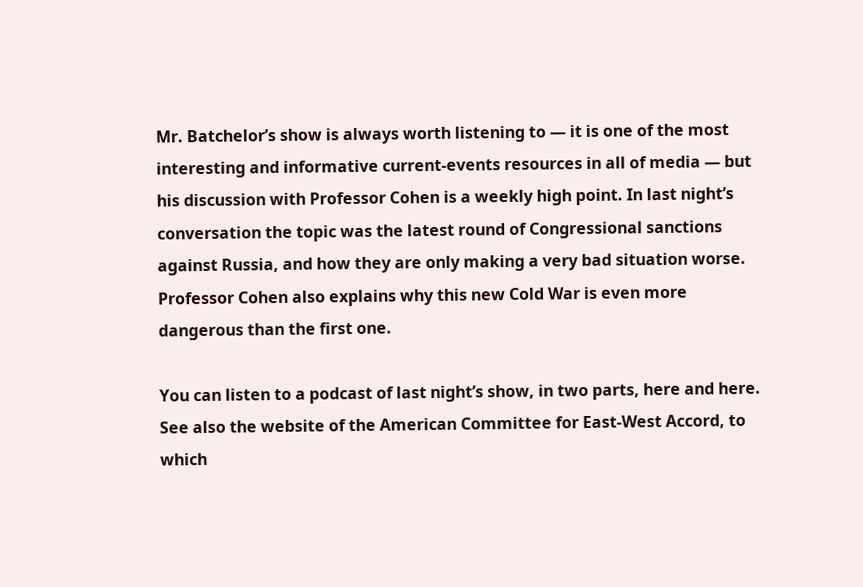Mr. Batchelor’s show is always worth listening to — it is one of the most interesting and informative current-events resources in all of media — but his discussion with Professor Cohen is a weekly high point. In last night’s conversation the topic was the latest round of Congressional sanctions against Russia, and how they are only making a very bad situation worse. Professor Cohen also explains why this new Cold War is even more dangerous than the first one.

You can listen to a podcast of last night’s show, in two parts, here and here. See also the website of the American Committee for East-West Accord, to which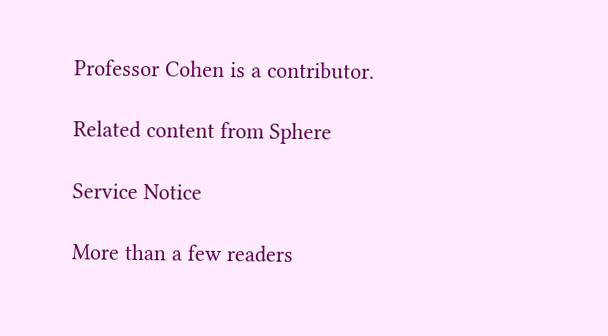Professor Cohen is a contributor.

Related content from Sphere

Service Notice

More than a few readers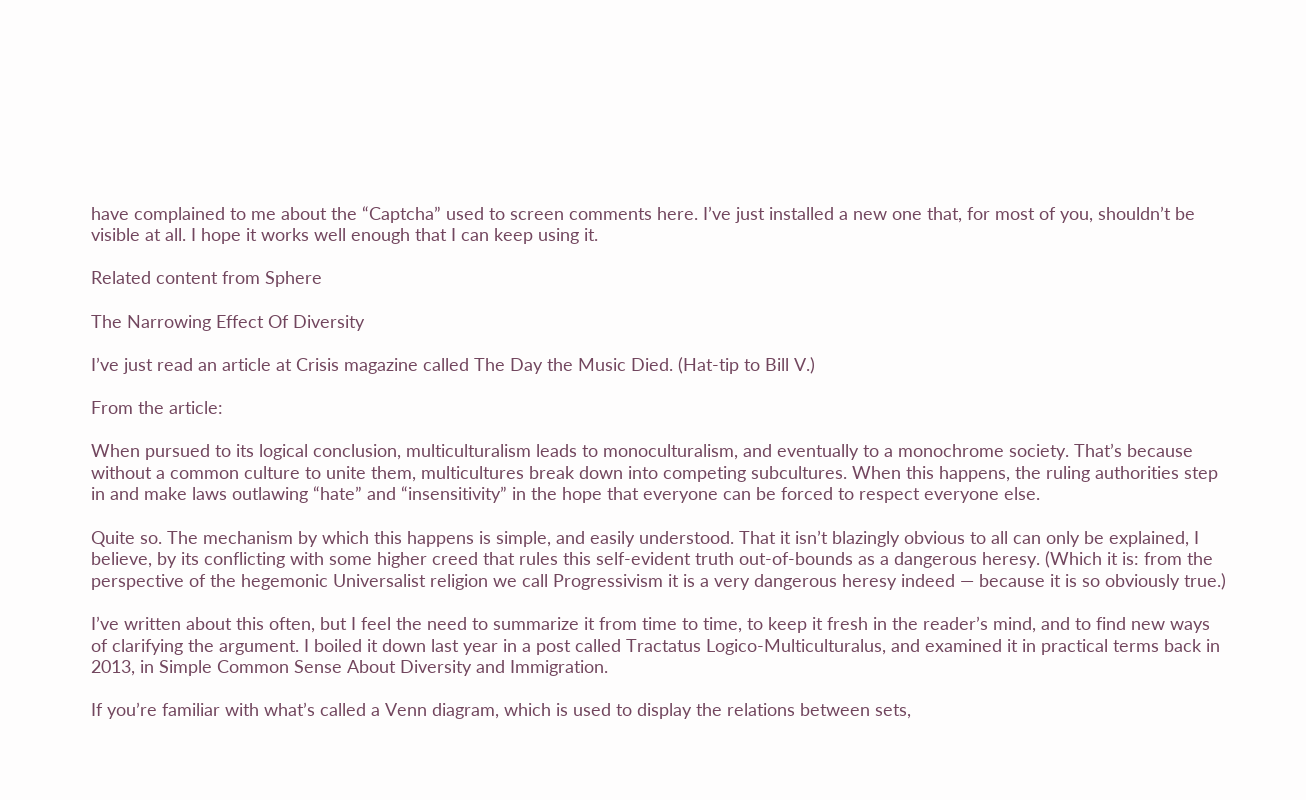have complained to me about the “Captcha” used to screen comments here. I’ve just installed a new one that, for most of you, shouldn’t be visible at all. I hope it works well enough that I can keep using it.

Related content from Sphere

The Narrowing Effect Of Diversity

I’ve just read an article at Crisis magazine called The Day the Music Died. (Hat-tip to Bill V.)

From the article:

When pursued to its logical conclusion, multiculturalism leads to monoculturalism, and eventually to a monochrome society. That’s because without a common culture to unite them, multicultures break down into competing subcultures. When this happens, the ruling authorities step in and make laws outlawing “hate” and “insensitivity” in the hope that everyone can be forced to respect everyone else.

Quite so. The mechanism by which this happens is simple, and easily understood. That it isn’t blazingly obvious to all can only be explained, I believe, by its conflicting with some higher creed that rules this self-evident truth out-of-bounds as a dangerous heresy. (Which it is: from the perspective of the hegemonic Universalist religion we call Progressivism it is a very dangerous heresy indeed — because it is so obviously true.)

I’ve written about this often, but I feel the need to summarize it from time to time, to keep it fresh in the reader’s mind, and to find new ways of clarifying the argument. I boiled it down last year in a post called Tractatus Logico-Multiculturalus, and examined it in practical terms back in 2013, in Simple Common Sense About Diversity and Immigration.

If you’re familiar with what’s called a Venn diagram, which is used to display the relations between sets,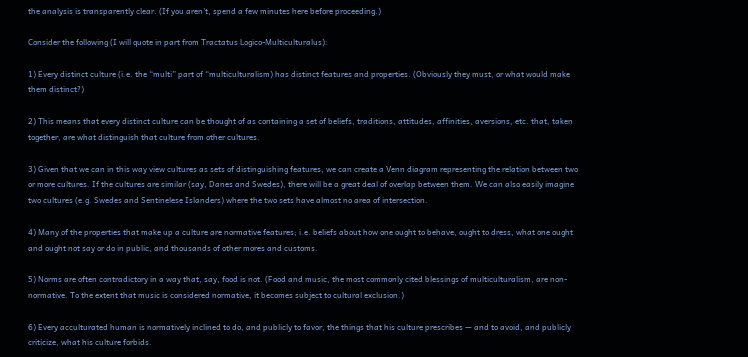the analysis is transparently clear. (If you aren’t, spend a few minutes here before proceeding.)

Consider the following (I will quote in part from Tractatus Logico-Multiculturalus):

1) Every distinct culture (i.e. the “multi” part of “multiculturalism) has distinct features and properties. (Obviously they must, or what would make them distinct?)

2) This means that every distinct culture can be thought of as containing a set of beliefs, traditions, attitudes, affinities, aversions, etc. that, taken together, are what distinguish that culture from other cultures.

3) Given that we can in this way view cultures as sets of distinguishing features, we can create a Venn diagram representing the relation between two or more cultures. If the cultures are similar (say, Danes and Swedes), there will be a great deal of overlap between them. We can also easily imagine two cultures (e.g. Swedes and Sentinelese Islanders) where the two sets have almost no area of intersection.

4) Many of the properties that make up a culture are normative features; i.e. beliefs about how one ought to behave, ought to dress, what one ought and ought not say or do in public, and thousands of other mores and customs.

5) Norms are often contradictory in a way that, say, food is not. (Food and music, the most commonly cited blessings of multiculturalism, are non-normative. To the extent that music is considered normative, it becomes subject to cultural exclusion.)

6) Every acculturated human is normatively inclined to do, and publicly to favor, the things that his culture prescribes — and to avoid, and publicly criticize, what his culture forbids.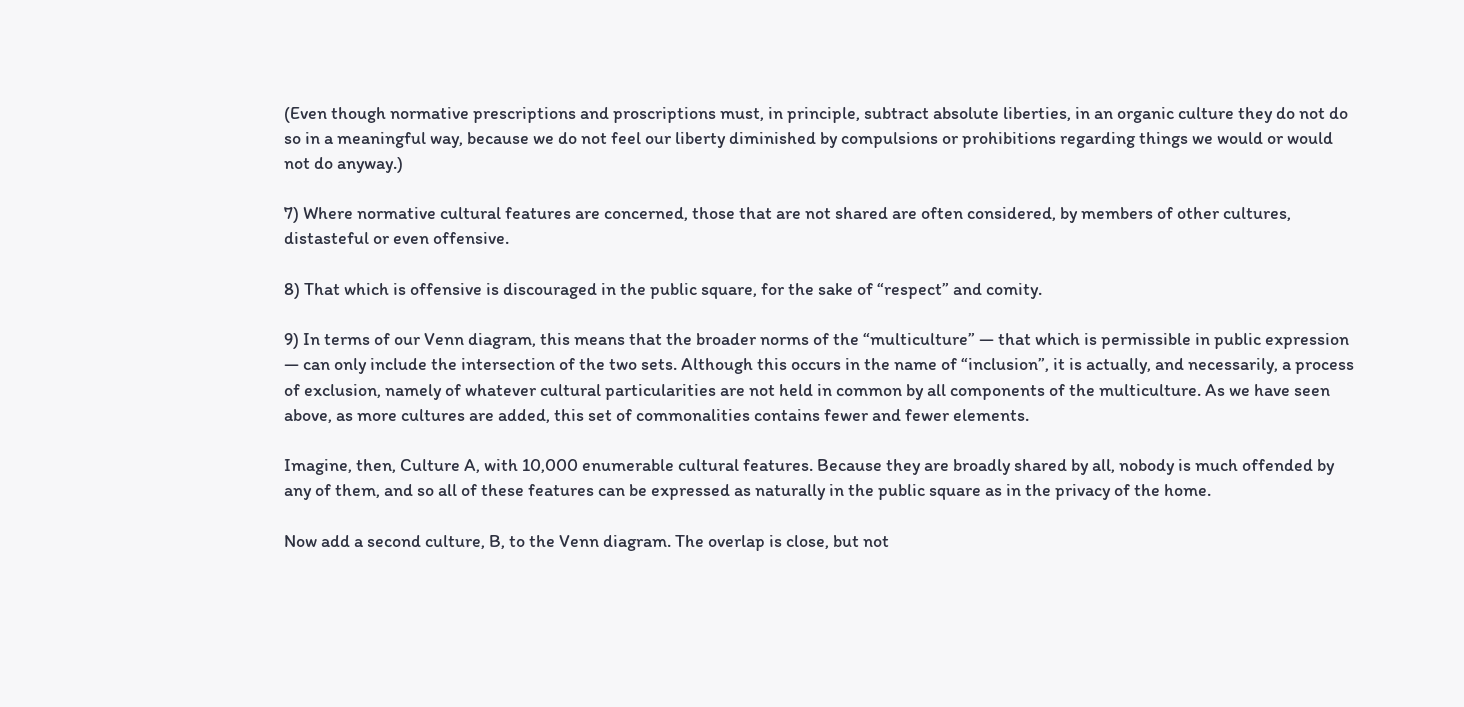(Even though normative prescriptions and proscriptions must, in principle, subtract absolute liberties, in an organic culture they do not do so in a meaningful way, because we do not feel our liberty diminished by compulsions or prohibitions regarding things we would or would not do anyway.)

7) Where normative cultural features are concerned, those that are not shared are often considered, by members of other cultures, distasteful or even offensive.

8) That which is offensive is discouraged in the public square, for the sake of “respect” and comity.

9) In terms of our Venn diagram, this means that the broader norms of the “multiculture” — that which is permissible in public expression — can only include the intersection of the two sets. Although this occurs in the name of “inclusion”, it is actually, and necessarily, a process of exclusion, namely of whatever cultural particularities are not held in common by all components of the multiculture. As we have seen above, as more cultures are added, this set of commonalities contains fewer and fewer elements.

Imagine, then, Culture A, with 10,000 enumerable cultural features. Because they are broadly shared by all, nobody is much offended by any of them, and so all of these features can be expressed as naturally in the public square as in the privacy of the home.

Now add a second culture, B, to the Venn diagram. The overlap is close, but not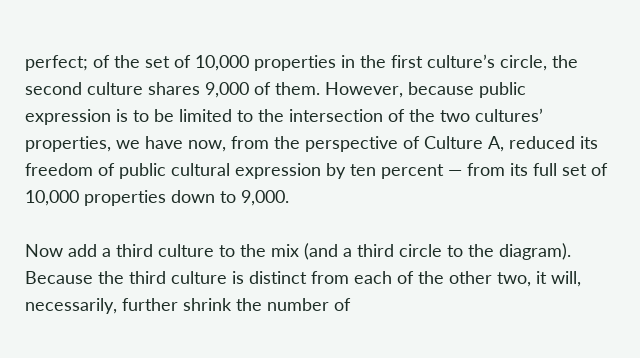perfect; of the set of 10,000 properties in the first culture’s circle, the second culture shares 9,000 of them. However, because public expression is to be limited to the intersection of the two cultures’ properties, we have now, from the perspective of Culture A, reduced its freedom of public cultural expression by ten percent — from its full set of 10,000 properties down to 9,000.

Now add a third culture to the mix (and a third circle to the diagram). Because the third culture is distinct from each of the other two, it will, necessarily, further shrink the number of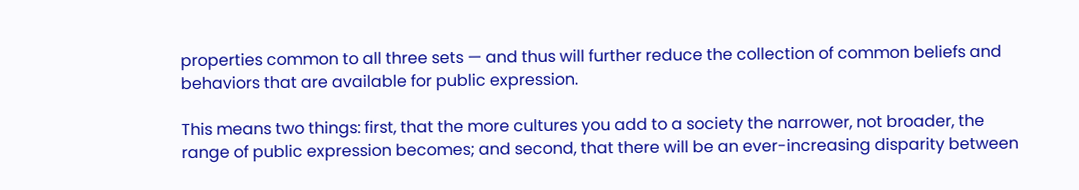properties common to all three sets — and thus will further reduce the collection of common beliefs and behaviors that are available for public expression.

This means two things: first, that the more cultures you add to a society the narrower, not broader, the range of public expression becomes; and second, that there will be an ever-increasing disparity between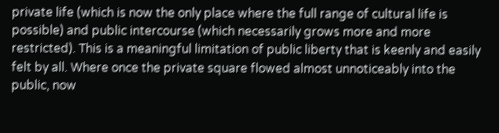private life (which is now the only place where the full range of cultural life is possible) and public intercourse (which necessarily grows more and more restricted). This is a meaningful limitation of public liberty that is keenly and easily felt by all. Where once the private square flowed almost unnoticeably into the public, now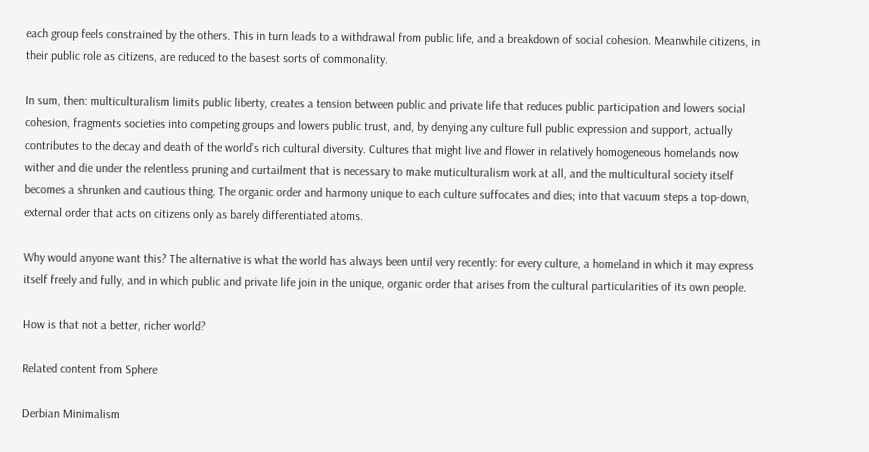each group feels constrained by the others. This in turn leads to a withdrawal from public life, and a breakdown of social cohesion. Meanwhile citizens, in their public role as citizens, are reduced to the basest sorts of commonality.

In sum, then: multiculturalism limits public liberty, creates a tension between public and private life that reduces public participation and lowers social cohesion, fragments societies into competing groups and lowers public trust, and, by denying any culture full public expression and support, actually contributes to the decay and death of the world’s rich cultural diversity. Cultures that might live and flower in relatively homogeneous homelands now wither and die under the relentless pruning and curtailment that is necessary to make muticulturalism work at all, and the multicultural society itself becomes a shrunken and cautious thing. The organic order and harmony unique to each culture suffocates and dies; into that vacuum steps a top-down, external order that acts on citizens only as barely differentiated atoms.

Why would anyone want this? The alternative is what the world has always been until very recently: for every culture, a homeland in which it may express itself freely and fully, and in which public and private life join in the unique, organic order that arises from the cultural particularities of its own people.

How is that not a better, richer world?

Related content from Sphere

Derbian Minimalism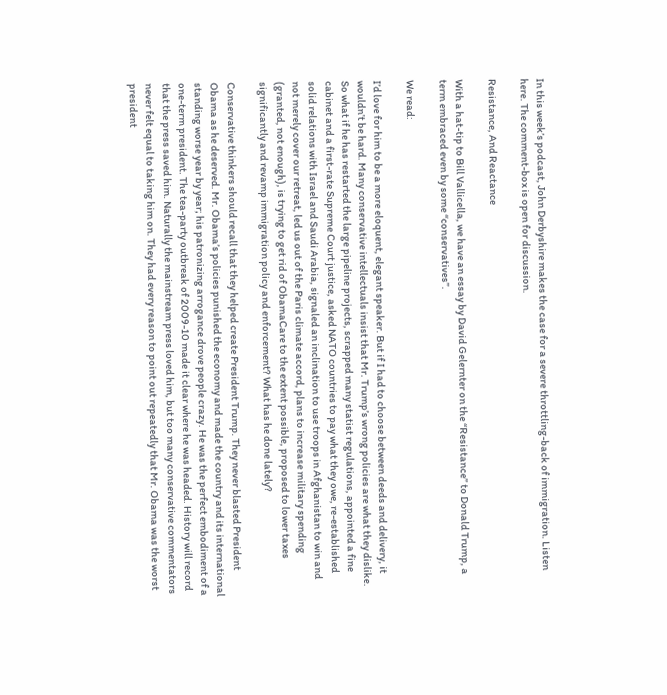In this week’s podcast, John Derbyshire makes the case for a severe throttling-back of immigration. Listen here. The comment-box is open for discussion.

Resistance, And Reactance

With a hat-tip to Bill Vallicella, we have an essay by David Gelernter on the “Resistance” to Donald Trump, a term embraced even by some “conservatives”.

We read:

I’d love for him to be a more eloquent, elegant speaker. But if I had to choose between deeds and delivery, it wouldn’t be hard. Many conservative intellectuals insist that Mr. Trump’s wrong policies are what they dislike. So what if he has restarted the large pipeline projects, scrapped many statist regulations, appointed a fine cabinet and a first-rate Supreme Court justice, asked NATO countries to pay what they owe, re-established solid relations with Israel and Saudi Arabia, signaled an inclination to use troops in Afghanistan to win and not merely cover our retreat, led us out of the Paris climate accord, plans to increase military spending (granted, not enough), is trying to get rid of ObamaCare to the extent possible, proposed to lower taxes significantly and revamp immigration policy and enforcement? What has he done lately?

Conservative thinkers should recall that they helped create President Trump. They never blasted President Obama as he deserved. Mr. Obama’s policies punished the economy and made the country and its international standing worse year by year; his patronizing arrogance drove people crazy. He was the perfect embodiment of a one-term president. The tea-party outbreak of 2009-10 made it clear where he was headed. History will record that the press saved him. Naturally the mainstream press loved him, but too many conservative commentators never felt equal to taking him on. They had every reason to point out repeatedly that Mr. Obama was the worst president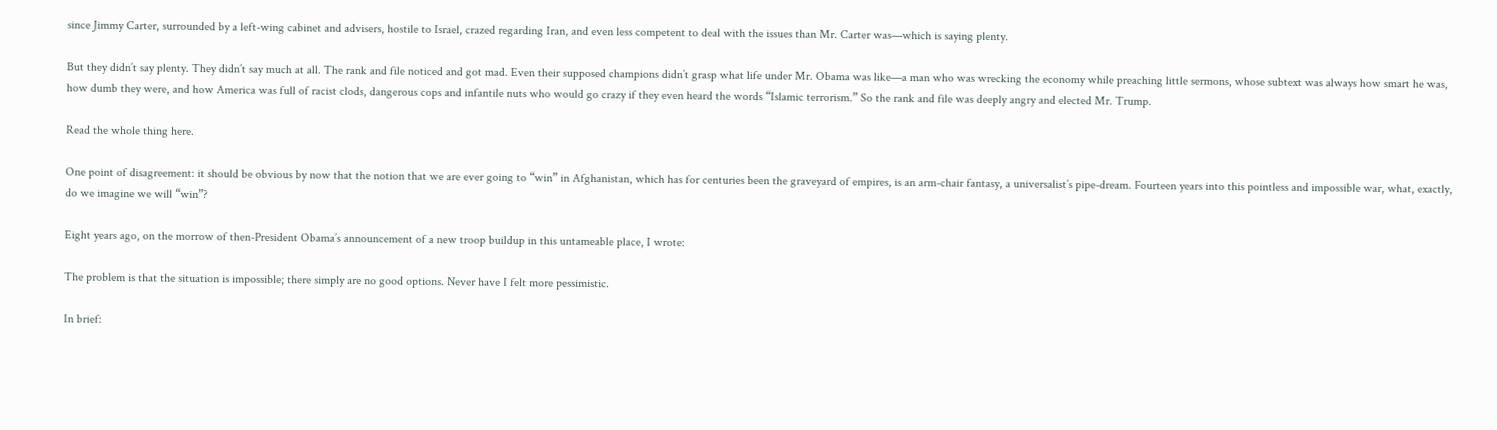since Jimmy Carter, surrounded by a left-wing cabinet and advisers, hostile to Israel, crazed regarding Iran, and even less competent to deal with the issues than Mr. Carter was—which is saying plenty.

But they didn’t say plenty. They didn’t say much at all. The rank and file noticed and got mad. Even their supposed champions didn’t grasp what life under Mr. Obama was like—a man who was wrecking the economy while preaching little sermons, whose subtext was always how smart he was, how dumb they were, and how America was full of racist clods, dangerous cops and infantile nuts who would go crazy if they even heard the words “Islamic terrorism.” So the rank and file was deeply angry and elected Mr. Trump.

Read the whole thing here.

One point of disagreement: it should be obvious by now that the notion that we are ever going to “win” in Afghanistan, which has for centuries been the graveyard of empires, is an arm-chair fantasy, a universalist’s pipe-dream. Fourteen years into this pointless and impossible war, what, exactly, do we imagine we will “win”?

Eight years ago, on the morrow of then-President Obama’s announcement of a new troop buildup in this untameable place, I wrote:

The problem is that the situation is impossible; there simply are no good options. Never have I felt more pessimistic.

In brief: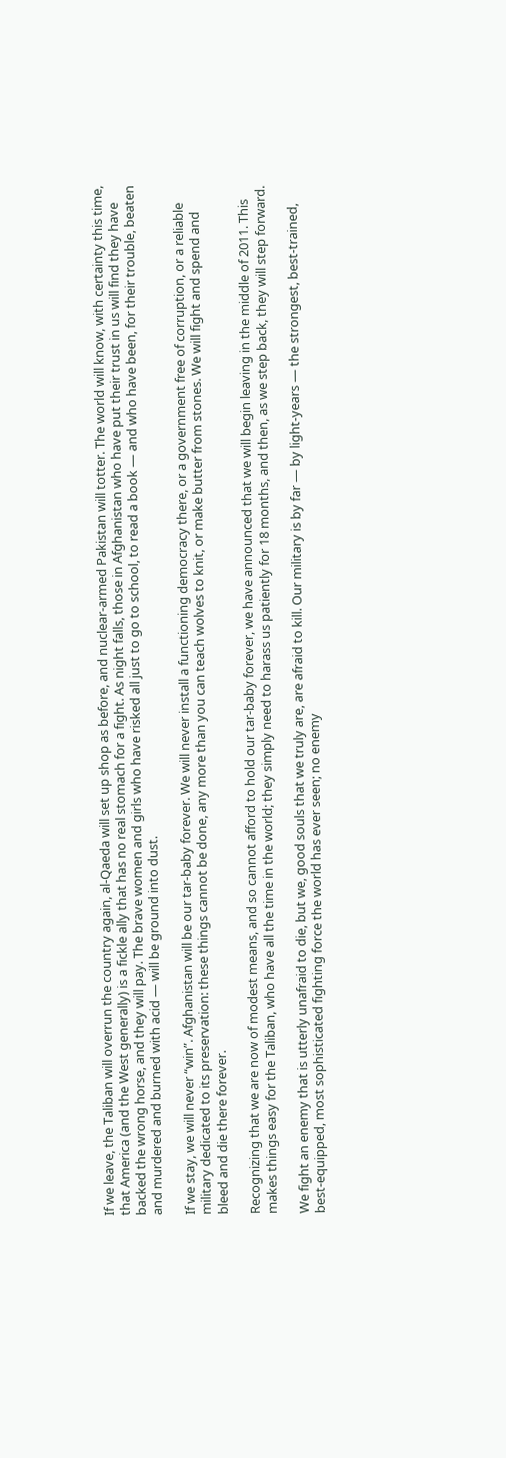If we leave, the Taliban will overrun the country again, al-Qaeda will set up shop as before, and nuclear-armed Pakistan will totter. The world will know, with certainty this time, that America (and the West generally) is a fickle ally that has no real stomach for a fight. As night falls, those in Afghanistan who have put their trust in us will find they have backed the wrong horse, and they will pay. The brave women and girls who have risked all just to go to school, to read a book — and who have been, for their trouble, beaten and murdered and burned with acid — will be ground into dust.

If we stay, we will never “win”. Afghanistan will be our tar-baby forever. We will never install a functioning democracy there, or a government free of corruption, or a reliable military dedicated to its preservation: these things cannot be done, any more than you can teach wolves to knit, or make butter from stones. We will fight and spend and bleed and die there forever.

Recognizing that we are now of modest means, and so cannot afford to hold our tar-baby forever, we have announced that we will begin leaving in the middle of 2011. This makes things easy for the Taliban, who have all the time in the world; they simply need to harass us patiently for 18 months, and then, as we step back, they will step forward.

We fight an enemy that is utterly unafraid to die, but we, good souls that we truly are, are afraid to kill. Our military is by far — by light-years — the strongest, best-trained, best-equipped, most sophisticated fighting force the world has ever seen; no enemy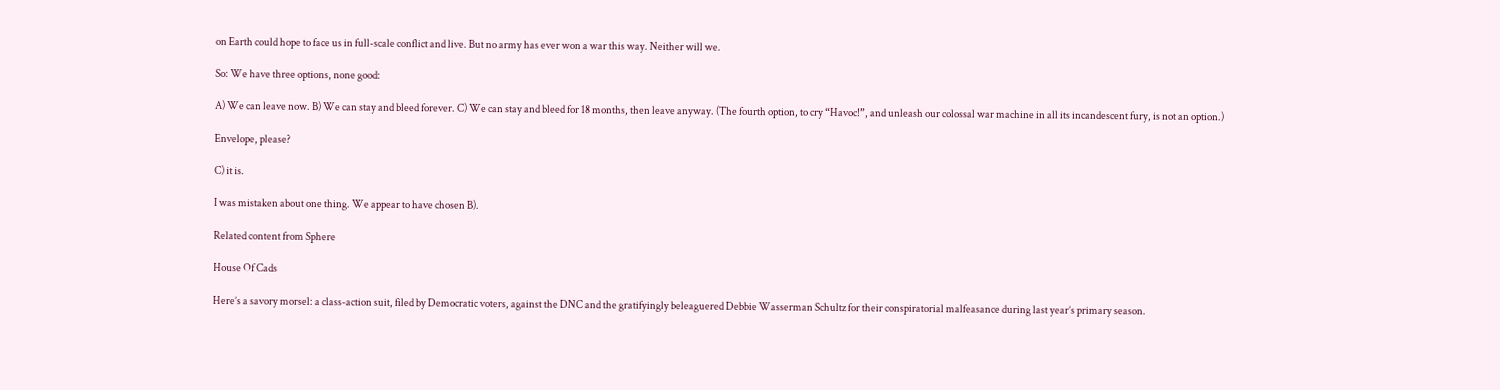on Earth could hope to face us in full-scale conflict and live. But no army has ever won a war this way. Neither will we.

So: We have three options, none good:

A) We can leave now. B) We can stay and bleed forever. C) We can stay and bleed for 18 months, then leave anyway. (The fourth option, to cry “Havoc!”, and unleash our colossal war machine in all its incandescent fury, is not an option.)

Envelope, please?

C) it is.

I was mistaken about one thing. We appear to have chosen B).

Related content from Sphere

House Of Cads

Here’s a savory morsel: a class-action suit, filed by Democratic voters, against the DNC and the gratifyingly beleaguered Debbie Wasserman Schultz for their conspiratorial malfeasance during last year’s primary season.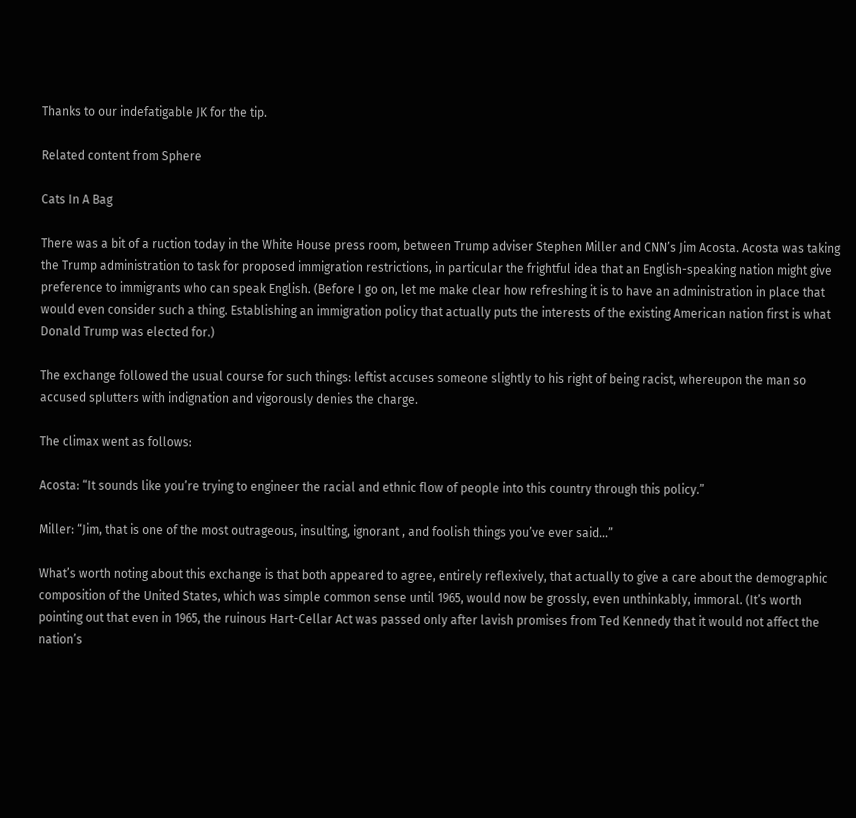Thanks to our indefatigable JK for the tip.

Related content from Sphere

Cats In A Bag

There was a bit of a ruction today in the White House press room, between Trump adviser Stephen Miller and CNN’s Jim Acosta. Acosta was taking the Trump administration to task for proposed immigration restrictions, in particular the frightful idea that an English-speaking nation might give preference to immigrants who can speak English. (Before I go on, let me make clear how refreshing it is to have an administration in place that would even consider such a thing. Establishing an immigration policy that actually puts the interests of the existing American nation first is what Donald Trump was elected for.)

The exchange followed the usual course for such things: leftist accuses someone slightly to his right of being racist, whereupon the man so accused splutters with indignation and vigorously denies the charge.

The climax went as follows:

Acosta: “It sounds like you’re trying to engineer the racial and ethnic flow of people into this country through this policy.”

Miller: “Jim, that is one of the most outrageous, insulting, ignorant , and foolish things you’ve ever said…”

What’s worth noting about this exchange is that both appeared to agree, entirely reflexively, that actually to give a care about the demographic composition of the United States, which was simple common sense until 1965, would now be grossly, even unthinkably, immoral. (It’s worth pointing out that even in 1965, the ruinous Hart-Cellar Act was passed only after lavish promises from Ted Kennedy that it would not affect the nation’s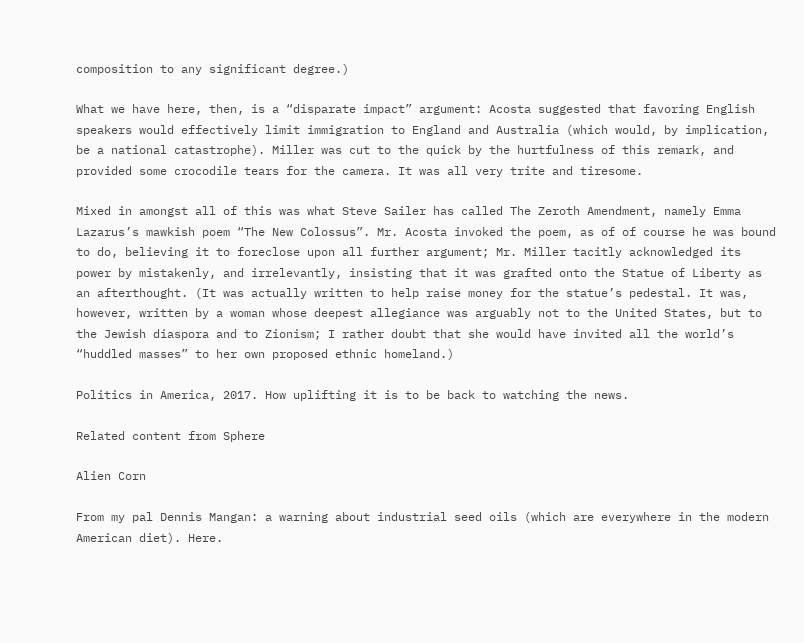composition to any significant degree.)

What we have here, then, is a “disparate impact” argument: Acosta suggested that favoring English speakers would effectively limit immigration to England and Australia (which would, by implication, be a national catastrophe). Miller was cut to the quick by the hurtfulness of this remark, and provided some crocodile tears for the camera. It was all very trite and tiresome.

Mixed in amongst all of this was what Steve Sailer has called The Zeroth Amendment, namely Emma Lazarus’s mawkish poem “The New Colossus”. Mr. Acosta invoked the poem, as of of course he was bound to do, believing it to foreclose upon all further argument; Mr. Miller tacitly acknowledged its power by mistakenly, and irrelevantly, insisting that it was grafted onto the Statue of Liberty as an afterthought. (It was actually written to help raise money for the statue’s pedestal. It was, however, written by a woman whose deepest allegiance was arguably not to the United States, but to the Jewish diaspora and to Zionism; I rather doubt that she would have invited all the world’s “huddled masses” to her own proposed ethnic homeland.)

Politics in America, 2017. How uplifting it is to be back to watching the news.

Related content from Sphere

Alien Corn

From my pal Dennis Mangan: a warning about industrial seed oils (which are everywhere in the modern American diet). Here.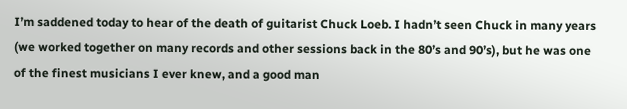I’m saddened today to hear of the death of guitarist Chuck Loeb. I hadn’t seen Chuck in many years (we worked together on many records and other sessions back in the 80’s and 90’s), but he was one of the finest musicians I ever knew, and a good man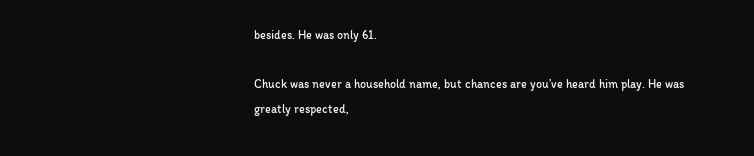besides. He was only 61.

Chuck was never a household name, but chances are you’ve heard him play. He was greatly respected,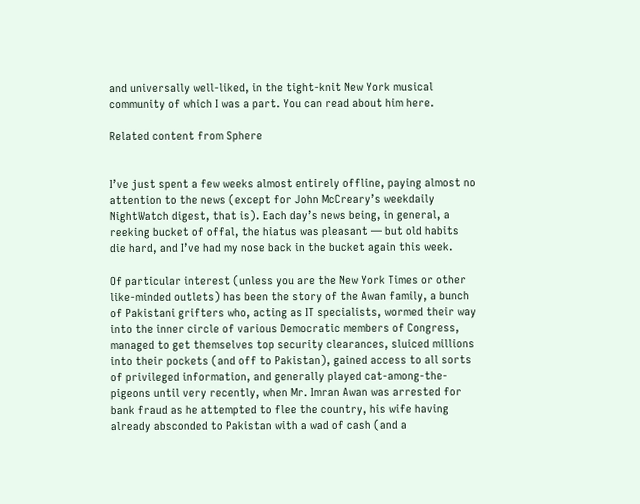and universally well-liked, in the tight-knit New York musical community of which I was a part. You can read about him here.

Related content from Sphere


I’ve just spent a few weeks almost entirely offline, paying almost no attention to the news (except for John McCreary’s weekdaily NightWatch digest, that is). Each day’s news being, in general, a reeking bucket of offal, the hiatus was pleasant — but old habits die hard, and I’ve had my nose back in the bucket again this week.

Of particular interest (unless you are the New York Times or other like-minded outlets) has been the story of the Awan family, a bunch of Pakistani grifters who, acting as IT specialists, wormed their way into the inner circle of various Democratic members of Congress, managed to get themselves top security clearances, sluiced millions into their pockets (and off to Pakistan), gained access to all sorts of privileged information, and generally played cat-among-the-pigeons until very recently, when Mr. Imran Awan was arrested for bank fraud as he attempted to flee the country, his wife having already absconded to Pakistan with a wad of cash (and a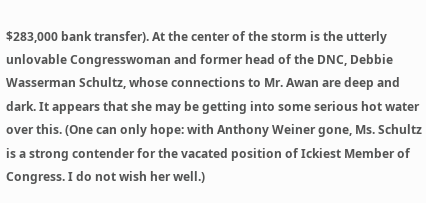$283,000 bank transfer). At the center of the storm is the utterly unlovable Congresswoman and former head of the DNC, Debbie Wasserman Schultz, whose connections to Mr. Awan are deep and dark. It appears that she may be getting into some serious hot water over this. (One can only hope: with Anthony Weiner gone, Ms. Schultz is a strong contender for the vacated position of Ickiest Member of Congress. I do not wish her well.)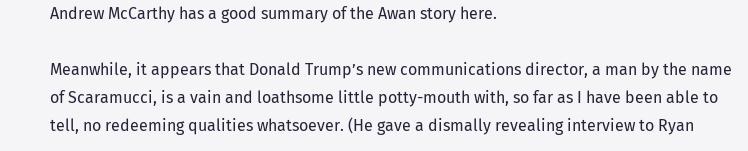Andrew McCarthy has a good summary of the Awan story here.

Meanwhile, it appears that Donald Trump’s new communications director, a man by the name of Scaramucci, is a vain and loathsome little potty-mouth with, so far as I have been able to tell, no redeeming qualities whatsoever. (He gave a dismally revealing interview to Ryan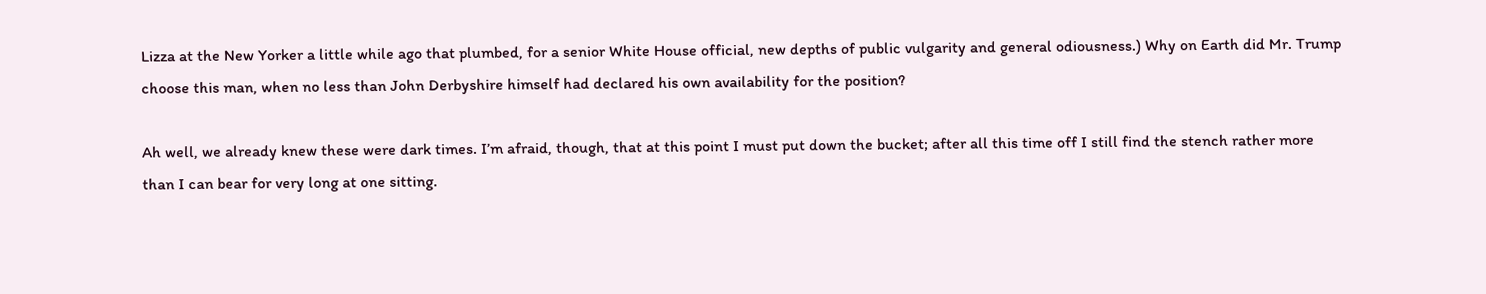Lizza at the New Yorker a little while ago that plumbed, for a senior White House official, new depths of public vulgarity and general odiousness.) Why on Earth did Mr. Trump choose this man, when no less than John Derbyshire himself had declared his own availability for the position?

Ah well, we already knew these were dark times. I’m afraid, though, that at this point I must put down the bucket; after all this time off I still find the stench rather more than I can bear for very long at one sitting.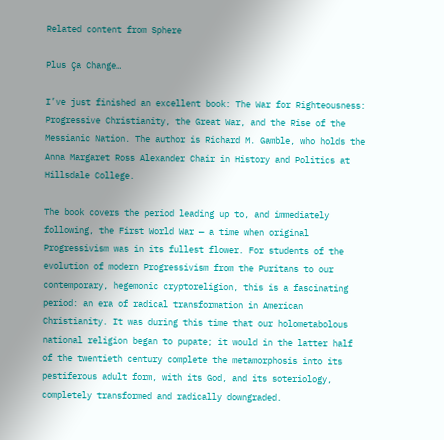Related content from Sphere

Plus Ça Change…

I’ve just finished an excellent book: The War for Righteousness: Progressive Christianity, the Great War, and the Rise of the Messianic Nation. The author is Richard M. Gamble, who holds the Anna Margaret Ross Alexander Chair in History and Politics at Hillsdale College.

The book covers the period leading up to, and immediately following, the First World War — a time when original Progressivism was in its fullest flower. For students of the evolution of modern Progressivism from the Puritans to our contemporary, hegemonic cryptoreligion, this is a fascinating period: an era of radical transformation in American Christianity. It was during this time that our holometabolous national religion began to pupate; it would in the latter half of the twentieth century complete the metamorphosis into its pestiferous adult form, with its God, and its soteriology, completely transformed and radically downgraded.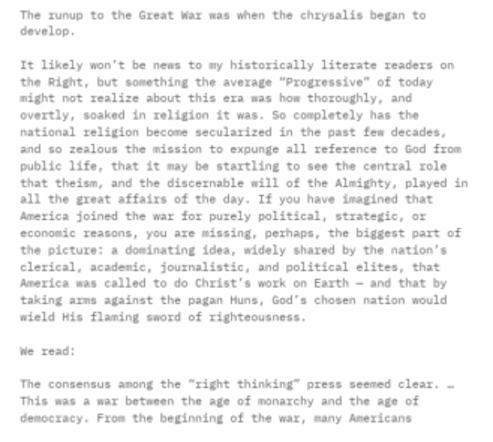The runup to the Great War was when the chrysalis began to develop.

It likely won’t be news to my historically literate readers on the Right, but something the average “Progressive” of today might not realize about this era was how thoroughly, and overtly, soaked in religion it was. So completely has the national religion become secularized in the past few decades, and so zealous the mission to expunge all reference to God from public life, that it may be startling to see the central role that theism, and the discernable will of the Almighty, played in all the great affairs of the day. If you have imagined that America joined the war for purely political, strategic, or economic reasons, you are missing, perhaps, the biggest part of the picture: a dominating idea, widely shared by the nation’s clerical, academic, journalistic, and political elites, that America was called to do Christ’s work on Earth — and that by taking arms against the pagan Huns, God’s chosen nation would wield His flaming sword of righteousness.

We read:

The consensus among the “right thinking” press seemed clear. … This was a war between the age of monarchy and the age of democracy. From the beginning of the war, many Americans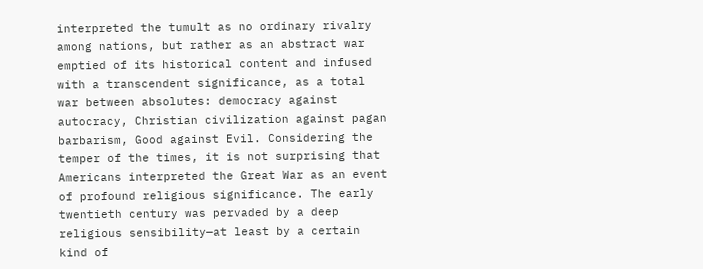interpreted the tumult as no ordinary rivalry among nations, but rather as an abstract war emptied of its historical content and infused with a transcendent significance, as a total war between absolutes: democracy against autocracy, Christian civilization against pagan barbarism, Good against Evil. Considering the temper of the times, it is not surprising that Americans interpreted the Great War as an event of profound religious significance. The early twentieth century was pervaded by a deep religious sensibility—at least by a certain kind of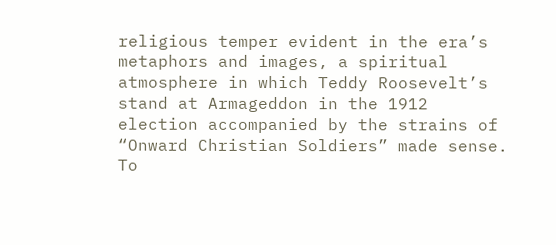religious temper evident in the era’s metaphors and images, a spiritual atmosphere in which Teddy Roosevelt’s stand at Armageddon in the 1912 election accompanied by the strains of “Onward Christian Soldiers” made sense. To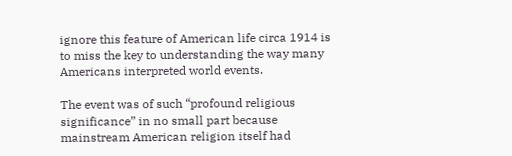ignore this feature of American life circa 1914 is to miss the key to understanding the way many Americans interpreted world events.

The event was of such “profound religious significance” in no small part because mainstream American religion itself had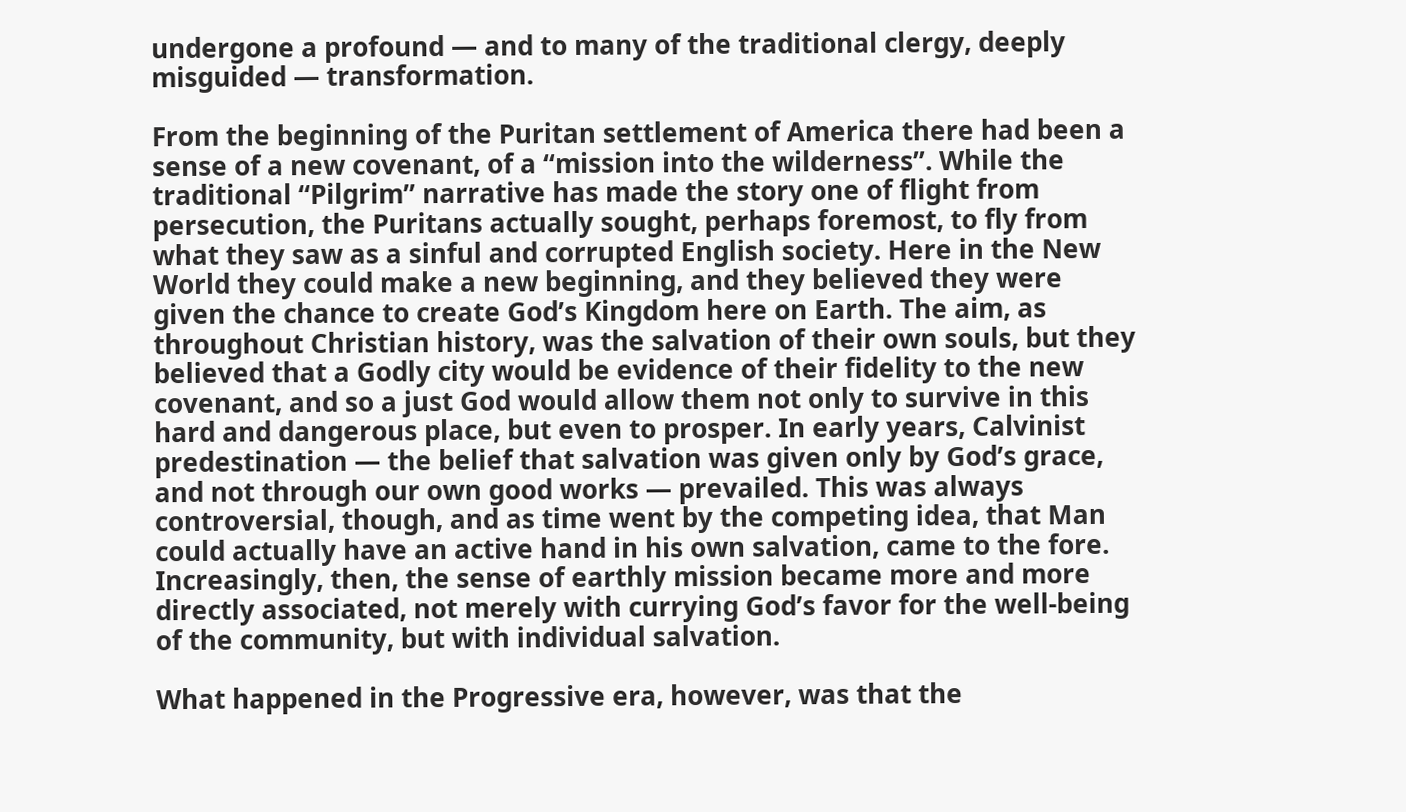undergone a profound — and to many of the traditional clergy, deeply misguided — transformation.

From the beginning of the Puritan settlement of America there had been a sense of a new covenant, of a “mission into the wilderness”. While the traditional “Pilgrim” narrative has made the story one of flight from persecution, the Puritans actually sought, perhaps foremost, to fly from what they saw as a sinful and corrupted English society. Here in the New World they could make a new beginning, and they believed they were given the chance to create God’s Kingdom here on Earth. The aim, as throughout Christian history, was the salvation of their own souls, but they believed that a Godly city would be evidence of their fidelity to the new covenant, and so a just God would allow them not only to survive in this hard and dangerous place, but even to prosper. In early years, Calvinist predestination — the belief that salvation was given only by God’s grace, and not through our own good works — prevailed. This was always controversial, though, and as time went by the competing idea, that Man could actually have an active hand in his own salvation, came to the fore. Increasingly, then, the sense of earthly mission became more and more directly associated, not merely with currying God’s favor for the well-being of the community, but with individual salvation.

What happened in the Progressive era, however, was that the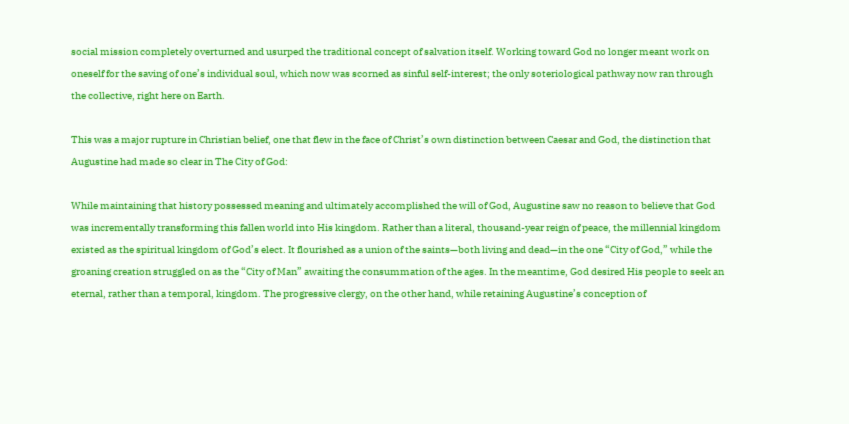social mission completely overturned and usurped the traditional concept of salvation itself. Working toward God no longer meant work on oneself for the saving of one’s individual soul, which now was scorned as sinful self-interest; the only soteriological pathway now ran through the collective, right here on Earth.

This was a major rupture in Christian belief, one that flew in the face of Christ’s own distinction between Caesar and God, the distinction that Augustine had made so clear in The City of God:

While maintaining that history possessed meaning and ultimately accomplished the will of God, Augustine saw no reason to believe that God was incrementally transforming this fallen world into His kingdom. Rather than a literal, thousand-year reign of peace, the millennial kingdom existed as the spiritual kingdom of God’s elect. It flourished as a union of the saints—both living and dead—in the one “City of God,” while the groaning creation struggled on as the “City of Man” awaiting the consummation of the ages. In the meantime, God desired His people to seek an eternal, rather than a temporal, kingdom. The progressive clergy, on the other hand, while retaining Augustine’s conception of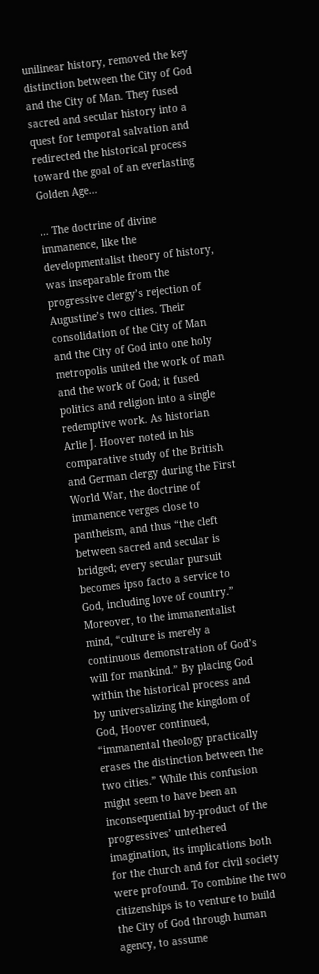unilinear history, removed the key distinction between the City of God and the City of Man. They fused sacred and secular history into a quest for temporal salvation and redirected the historical process toward the goal of an everlasting Golden Age…

… The doctrine of divine immanence, like the developmentalist theory of history, was inseparable from the progressive clergy’s rejection of Augustine’s two cities. Their consolidation of the City of Man and the City of God into one holy metropolis united the work of man and the work of God; it fused politics and religion into a single redemptive work. As historian Arlie J. Hoover noted in his comparative study of the British and German clergy during the First World War, the doctrine of immanence verges close to pantheism, and thus “the cleft between sacred and secular is bridged; every secular pursuit becomes ipso facto a service to God, including love of country.” Moreover, to the immanentalist mind, “culture is merely a continuous demonstration of God’s will for mankind.” By placing God within the historical process and by universalizing the kingdom of God, Hoover continued, “immanental theology practically erases the distinction between the two cities.” While this confusion might seem to have been an inconsequential by-product of the progressives’ untethered imagination, its implications both for the church and for civil society were profound. To combine the two citizenships is to venture to build the City of God through human agency, to assume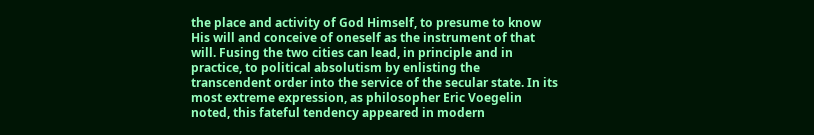the place and activity of God Himself, to presume to know His will and conceive of oneself as the instrument of that will. Fusing the two cities can lead, in principle and in practice, to political absolutism by enlisting the transcendent order into the service of the secular state. In its most extreme expression, as philosopher Eric Voegelin noted, this fateful tendency appeared in modern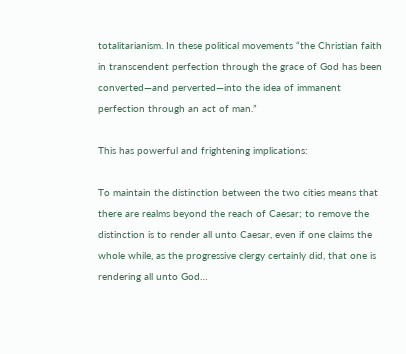totalitarianism. In these political movements “the Christian faith in transcendent perfection through the grace of God has been converted—and perverted—into the idea of immanent perfection through an act of man.”

This has powerful and frightening implications:

To maintain the distinction between the two cities means that there are realms beyond the reach of Caesar; to remove the distinction is to render all unto Caesar, even if one claims the whole while, as the progressive clergy certainly did, that one is rendering all unto God…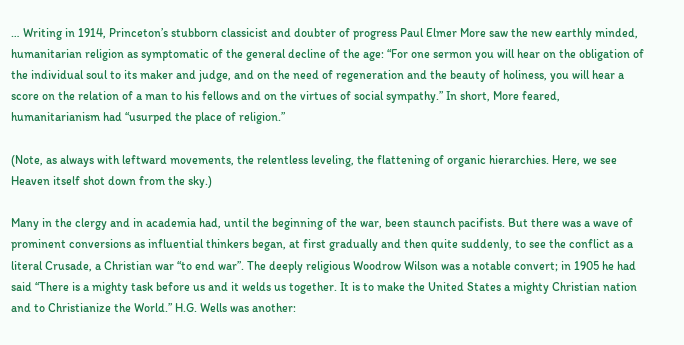… Writing in 1914, Princeton’s stubborn classicist and doubter of progress Paul Elmer More saw the new earthly minded, humanitarian religion as symptomatic of the general decline of the age: “For one sermon you will hear on the obligation of the individual soul to its maker and judge, and on the need of regeneration and the beauty of holiness, you will hear a score on the relation of a man to his fellows and on the virtues of social sympathy.” In short, More feared, humanitarianism had “usurped the place of religion.”

(Note, as always with leftward movements, the relentless leveling, the flattening of organic hierarchies. Here, we see Heaven itself shot down from the sky.)

Many in the clergy and in academia had, until the beginning of the war, been staunch pacifists. But there was a wave of prominent conversions as influential thinkers began, at first gradually and then quite suddenly, to see the conflict as a literal Crusade, a Christian war “to end war”. The deeply religious Woodrow Wilson was a notable convert; in 1905 he had said “There is a mighty task before us and it welds us together. It is to make the United States a mighty Christian nation and to Christianize the World.” H.G. Wells was another: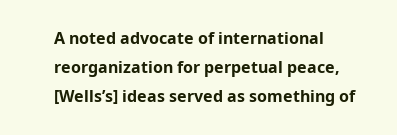A noted advocate of international reorganization for perpetual peace, [Wells’s] ideas served as something of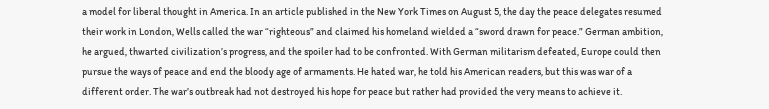a model for liberal thought in America. In an article published in the New York Times on August 5, the day the peace delegates resumed their work in London, Wells called the war “righteous” and claimed his homeland wielded a “sword drawn for peace.” German ambition, he argued, thwarted civilization’s progress, and the spoiler had to be confronted. With German militarism defeated, Europe could then pursue the ways of peace and end the bloody age of armaments. He hated war, he told his American readers, but this was war of a different order. The war’s outbreak had not destroyed his hope for peace but rather had provided the very means to achieve it.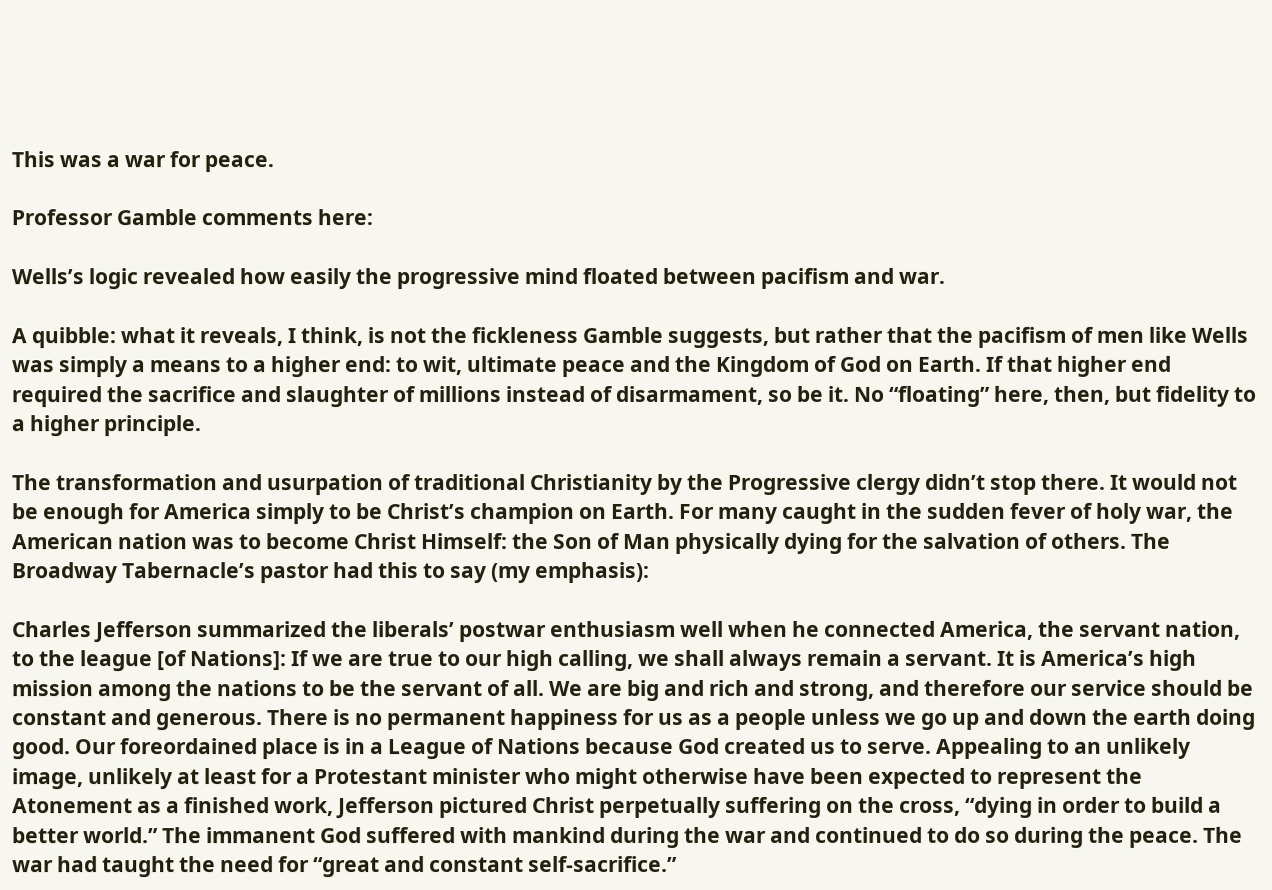This was a war for peace.

Professor Gamble comments here:

Wells’s logic revealed how easily the progressive mind floated between pacifism and war.

A quibble: what it reveals, I think, is not the fickleness Gamble suggests, but rather that the pacifism of men like Wells was simply a means to a higher end: to wit, ultimate peace and the Kingdom of God on Earth. If that higher end required the sacrifice and slaughter of millions instead of disarmament, so be it. No “floating” here, then, but fidelity to a higher principle.

The transformation and usurpation of traditional Christianity by the Progressive clergy didn’t stop there. It would not be enough for America simply to be Christ’s champion on Earth. For many caught in the sudden fever of holy war, the American nation was to become Christ Himself: the Son of Man physically dying for the salvation of others. The Broadway Tabernacle’s pastor had this to say (my emphasis):

Charles Jefferson summarized the liberals’ postwar enthusiasm well when he connected America, the servant nation, to the league [of Nations]: If we are true to our high calling, we shall always remain a servant. It is America’s high mission among the nations to be the servant of all. We are big and rich and strong, and therefore our service should be constant and generous. There is no permanent happiness for us as a people unless we go up and down the earth doing good. Our foreordained place is in a League of Nations because God created us to serve. Appealing to an unlikely image, unlikely at least for a Protestant minister who might otherwise have been expected to represent the Atonement as a finished work, Jefferson pictured Christ perpetually suffering on the cross, “dying in order to build a better world.” The immanent God suffered with mankind during the war and continued to do so during the peace. The war had taught the need for “great and constant self-sacrifice.”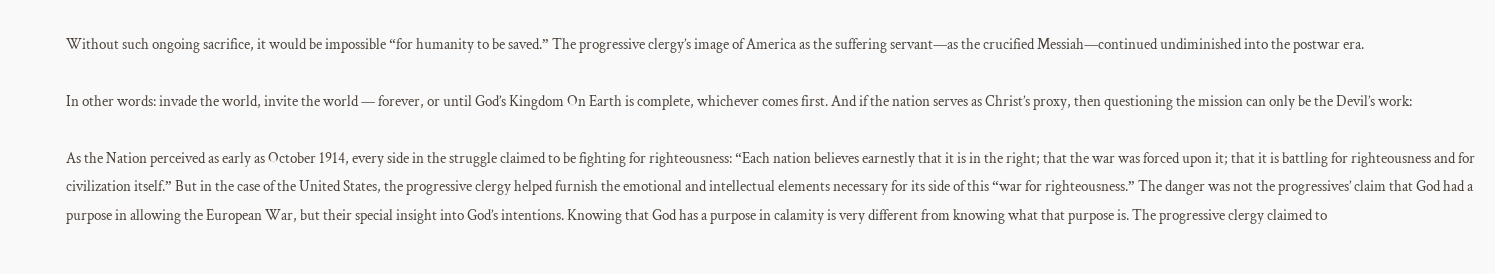Without such ongoing sacrifice, it would be impossible “for humanity to be saved.” The progressive clergy’s image of America as the suffering servant—as the crucified Messiah—continued undiminished into the postwar era.

In other words: invade the world, invite the world — forever, or until God’s Kingdom On Earth is complete, whichever comes first. And if the nation serves as Christ’s proxy, then questioning the mission can only be the Devil’s work:

As the Nation perceived as early as October 1914, every side in the struggle claimed to be fighting for righteousness: “Each nation believes earnestly that it is in the right; that the war was forced upon it; that it is battling for righteousness and for civilization itself.” But in the case of the United States, the progressive clergy helped furnish the emotional and intellectual elements necessary for its side of this “war for righteousness.” The danger was not the progressives’ claim that God had a purpose in allowing the European War, but their special insight into God’s intentions. Knowing that God has a purpose in calamity is very different from knowing what that purpose is. The progressive clergy claimed to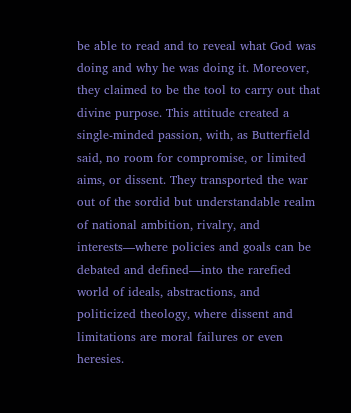be able to read and to reveal what God was doing and why he was doing it. Moreover, they claimed to be the tool to carry out that divine purpose. This attitude created a single-minded passion, with, as Butterfield said, no room for compromise, or limited aims, or dissent. They transported the war out of the sordid but understandable realm of national ambition, rivalry, and interests—where policies and goals can be debated and defined—into the rarefied world of ideals, abstractions, and politicized theology, where dissent and limitations are moral failures or even heresies.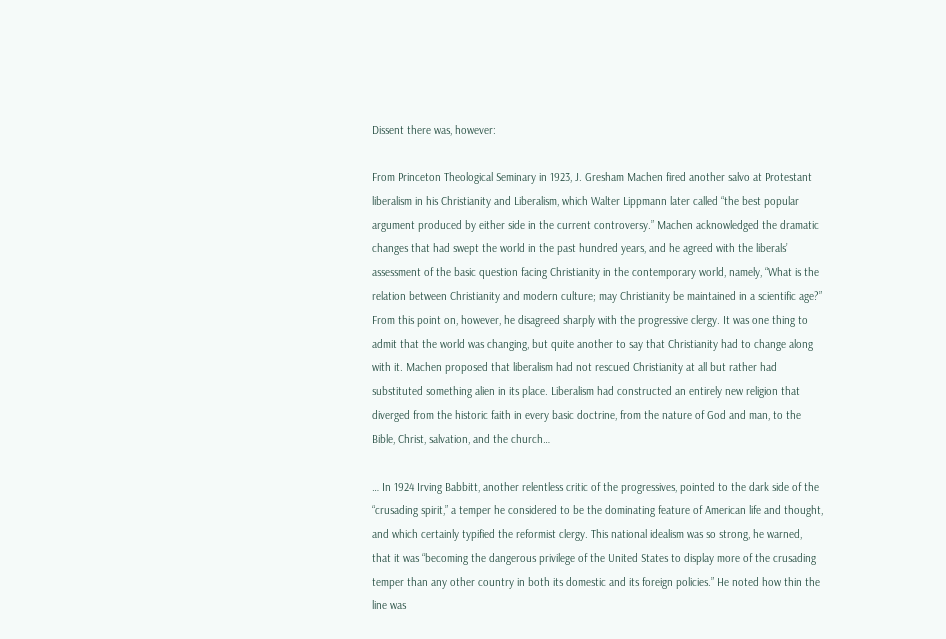Dissent there was, however:

From Princeton Theological Seminary in 1923, J. Gresham Machen fired another salvo at Protestant liberalism in his Christianity and Liberalism, which Walter Lippmann later called “the best popular argument produced by either side in the current controversy.” Machen acknowledged the dramatic changes that had swept the world in the past hundred years, and he agreed with the liberals’ assessment of the basic question facing Christianity in the contemporary world, namely, “What is the relation between Christianity and modern culture; may Christianity be maintained in a scientific age?” From this point on, however, he disagreed sharply with the progressive clergy. It was one thing to admit that the world was changing, but quite another to say that Christianity had to change along with it. Machen proposed that liberalism had not rescued Christianity at all but rather had substituted something alien in its place. Liberalism had constructed an entirely new religion that diverged from the historic faith in every basic doctrine, from the nature of God and man, to the Bible, Christ, salvation, and the church…

… In 1924 Irving Babbitt, another relentless critic of the progressives, pointed to the dark side of the “crusading spirit,” a temper he considered to be the dominating feature of American life and thought, and which certainly typified the reformist clergy. This national idealism was so strong, he warned, that it was “becoming the dangerous privilege of the United States to display more of the crusading temper than any other country in both its domestic and its foreign policies.” He noted how thin the line was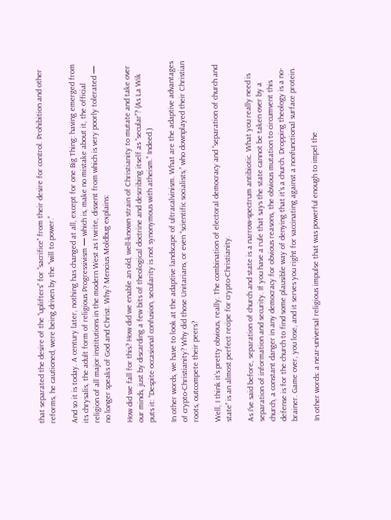that separated the desire of the “uplifters” for “sacrifice” from their desire for control. Prohibition and other reforms, he cautioned, were being driven by the “will to power.”

And so it is today. A century later, nothing has changed at all, except for one Big Thing: having emerged from its chrysalis, the adult form of religious Progressivism — which is, make no mistake about it, the official religion of all major institutions in the modern West as I write, dissent from which is very poorly tolerated — no longer speaks of God and Christ. Why? Mencius Moldbug explains:

How did we fall for this? How did we enable an old, well-known strain of Christianity to mutate and take over our minds, just by discarding a few bits of theological doctrine and describing itself as “secular”? (As La Wik puts it: “Despite occasional confusion, secularity is not synonymous with atheism.” Indeed.)

In other words, we have to look at the adaptive landscape of ultracalvinism. What are the adaptive advantages of crypto-Christianity? Why did those Unitarians, or even “scientific socialists,” who downplayed their Christian roots, outcompete their peers?

Well, I think it’s pretty obvious, really. The combination of electoral democracy and “separation of church and state” is an almost perfect recipe for crypto-Christianity.

As I’ve said before, separation of church and state is a narrow-spectrum antibiotic. What you really need is separation of information and security. If you have a rule that says the state cannot be taken over by a church, a constant danger in any democracy for obvious reasons, the obvious mutation to circumvent this defense is for the church to find some plausible way of denying that it’s a church. Dropping theology is a no-brainer. Game over, you lose, and it serves you right for vaccinating against a nonfunctional surface protein.

In other words: a near-universal religious impulse that was powerful enough to impel the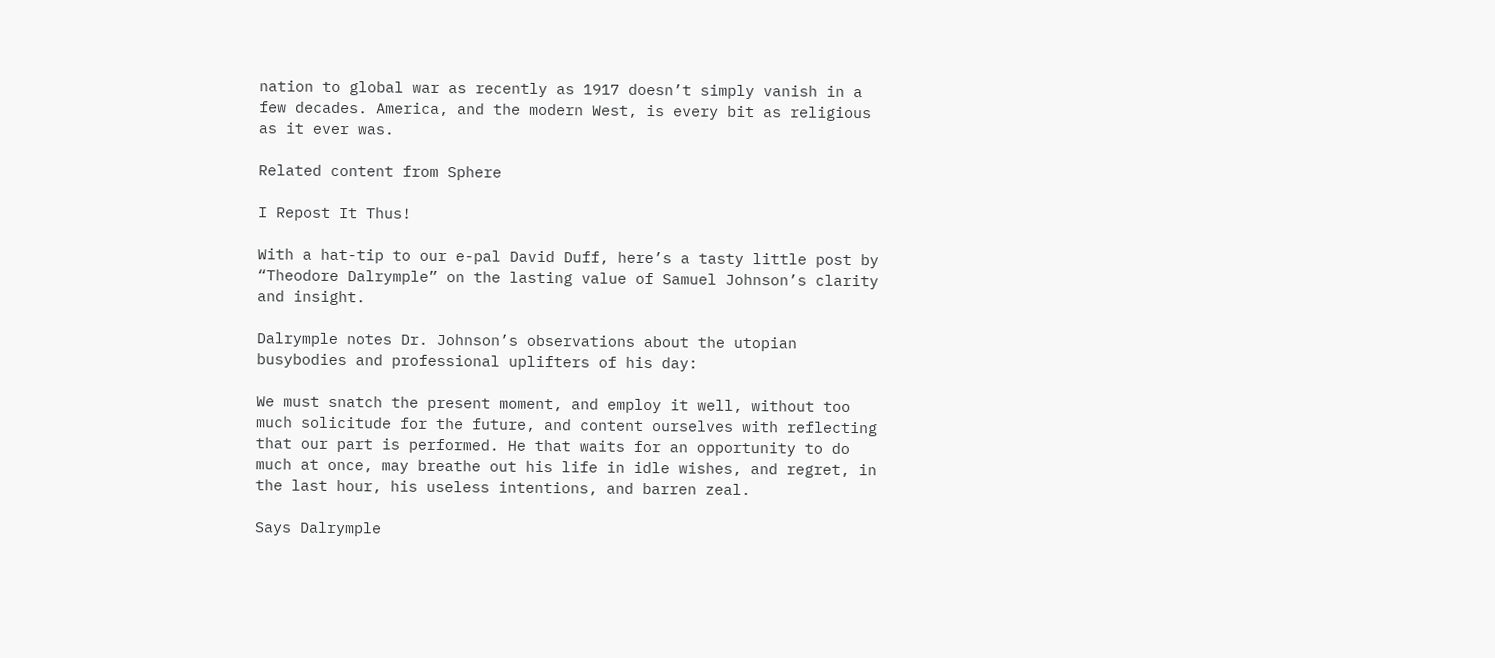nation to global war as recently as 1917 doesn’t simply vanish in a few decades. America, and the modern West, is every bit as religious as it ever was.

Related content from Sphere

I Repost It Thus!

With a hat-tip to our e-pal David Duff, here’s a tasty little post by “Theodore Dalrymple” on the lasting value of Samuel Johnson’s clarity and insight.

Dalrymple notes Dr. Johnson’s observations about the utopian busybodies and professional uplifters of his day:

We must snatch the present moment, and employ it well, without too much solicitude for the future, and content ourselves with reflecting that our part is performed. He that waits for an opportunity to do much at once, may breathe out his life in idle wishes, and regret, in the last hour, his useless intentions, and barren zeal.

Says Dalrymple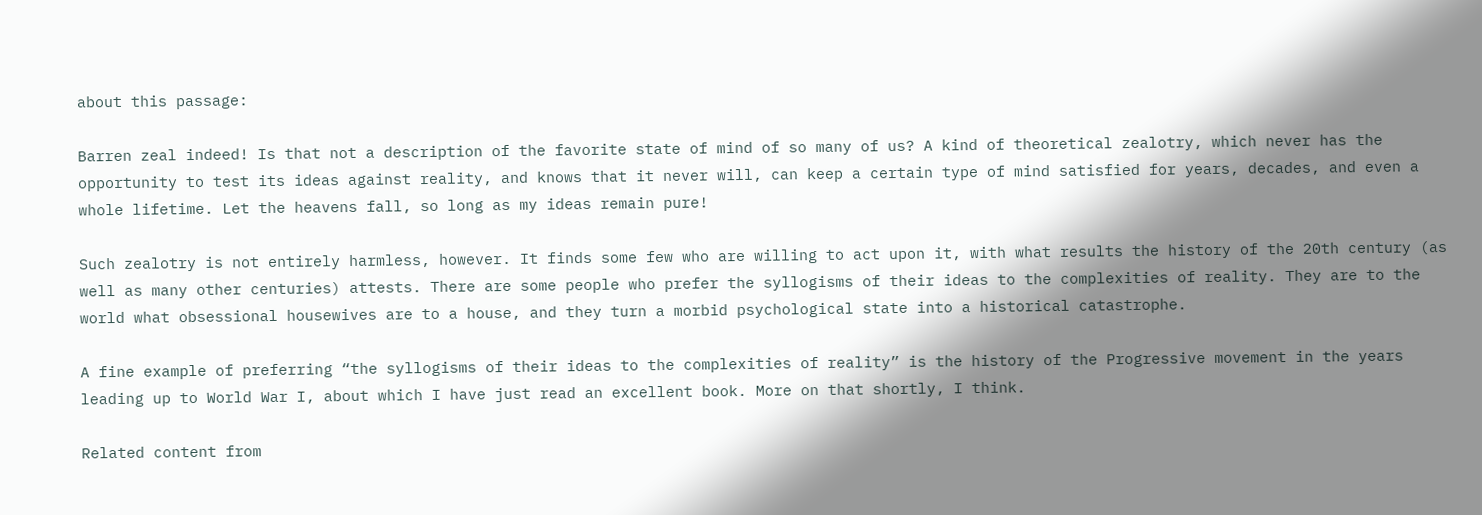about this passage:

Barren zeal indeed! Is that not a description of the favorite state of mind of so many of us? A kind of theoretical zealotry, which never has the opportunity to test its ideas against reality, and knows that it never will, can keep a certain type of mind satisfied for years, decades, and even a whole lifetime. Let the heavens fall, so long as my ideas remain pure!

Such zealotry is not entirely harmless, however. It finds some few who are willing to act upon it, with what results the history of the 20th century (as well as many other centuries) attests. There are some people who prefer the syllogisms of their ideas to the complexities of reality. They are to the world what obsessional housewives are to a house, and they turn a morbid psychological state into a historical catastrophe.

A fine example of preferring “the syllogisms of their ideas to the complexities of reality” is the history of the Progressive movement in the years leading up to World War I, about which I have just read an excellent book. More on that shortly, I think.

Related content from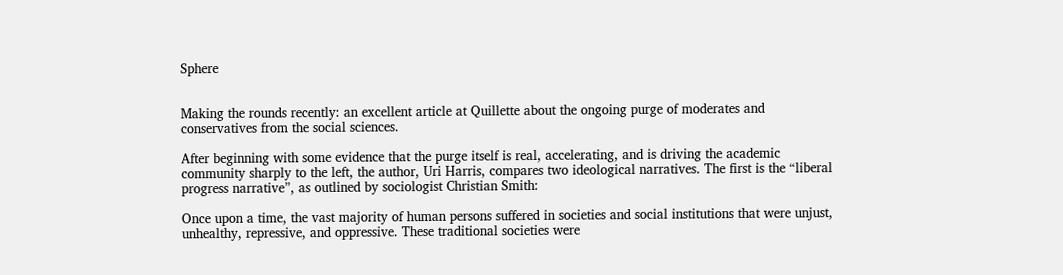Sphere


Making the rounds recently: an excellent article at Quillette about the ongoing purge of moderates and conservatives from the social sciences.

After beginning with some evidence that the purge itself is real, accelerating, and is driving the academic community sharply to the left, the author, Uri Harris, compares two ideological narratives. The first is the “liberal progress narrative”, as outlined by sociologist Christian Smith:

Once upon a time, the vast majority of human persons suffered in societies and social institutions that were unjust, unhealthy, repressive, and oppressive. These traditional societies were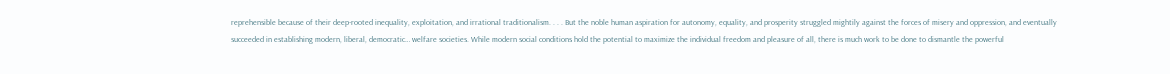reprehensible because of their deep-rooted inequality, exploitation, and irrational traditionalism. . . . But the noble human aspiration for autonomy, equality, and prosperity struggled mightily against the forces of misery and oppression, and eventually succeeded in establishing modern, liberal, democratic… welfare societies. While modern social conditions hold the potential to maximize the individual freedom and pleasure of all, there is much work to be done to dismantle the powerful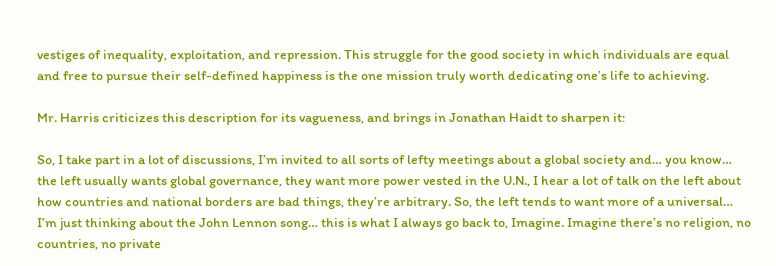vestiges of inequality, exploitation, and repression. This struggle for the good society in which individuals are equal and free to pursue their self-defined happiness is the one mission truly worth dedicating one’s life to achieving.

Mr. Harris criticizes this description for its vagueness, and brings in Jonathan Haidt to sharpen it:

So, I take part in a lot of discussions, I’m invited to all sorts of lefty meetings about a global society and… you know… the left usually wants global governance, they want more power vested in the U.N., I hear a lot of talk on the left about how countries and national borders are bad things, they’re arbitrary. So, the left tends to want more of a universal… I’m just thinking about the John Lennon song… this is what I always go back to, Imagine. Imagine there’s no religion, no countries, no private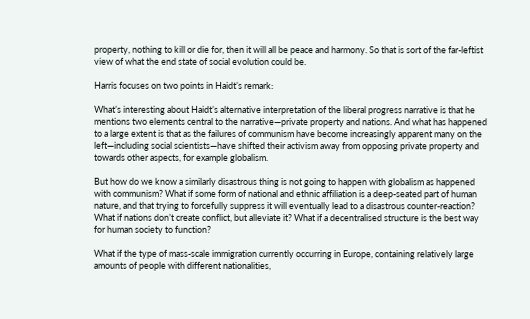property, nothing to kill or die for, then it will all be peace and harmony. So that is sort of the far-leftist view of what the end state of social evolution could be.

Harris focuses on two points in Haidt’s remark:

What’s interesting about Haidt’s alternative interpretation of the liberal progress narrative is that he mentions two elements central to the narrative—private property and nations. And what has happened to a large extent is that as the failures of communism have become increasingly apparent many on the left—including social scientists—have shifted their activism away from opposing private property and towards other aspects, for example globalism.

But how do we know a similarly disastrous thing is not going to happen with globalism as happened with communism? What if some form of national and ethnic affiliation is a deep-seated part of human nature, and that trying to forcefully suppress it will eventually lead to a disastrous counter-reaction? What if nations don’t create conflict, but alleviate it? What if a decentralised structure is the best way for human society to function?

What if the type of mass-scale immigration currently occurring in Europe, containing relatively large amounts of people with different nationalities,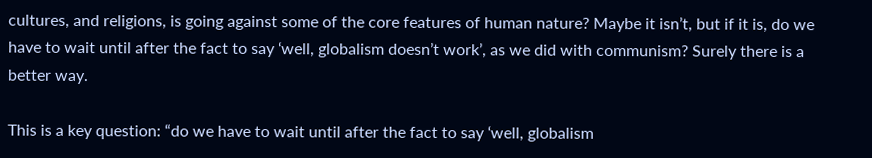cultures, and religions, is going against some of the core features of human nature? Maybe it isn’t, but if it is, do we have to wait until after the fact to say ‘well, globalism doesn’t work’, as we did with communism? Surely there is a better way.

This is a key question: “do we have to wait until after the fact to say ‘well, globalism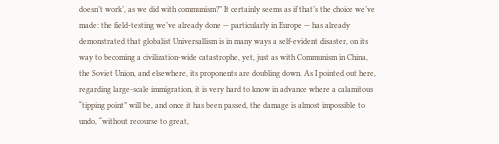doesn’t work’, as we did with communism?” It certainly seems as if that’s the choice we’ve made: the field-testing we’ve already done — particularly in Europe — has already demonstrated that globalist Universallism is in many ways a self-evident disaster, on its way to becoming a civilization-wide catastrophe, yet, just as with Communism in China, the Soviet Union, and elsewhere, its proponents are doubling down. As I pointed out here, regarding large-scale immigration, it is very hard to know in advance where a calamitous “tipping point” will be, and once it has been passed, the damage is almost impossible to undo, “without recourse to great,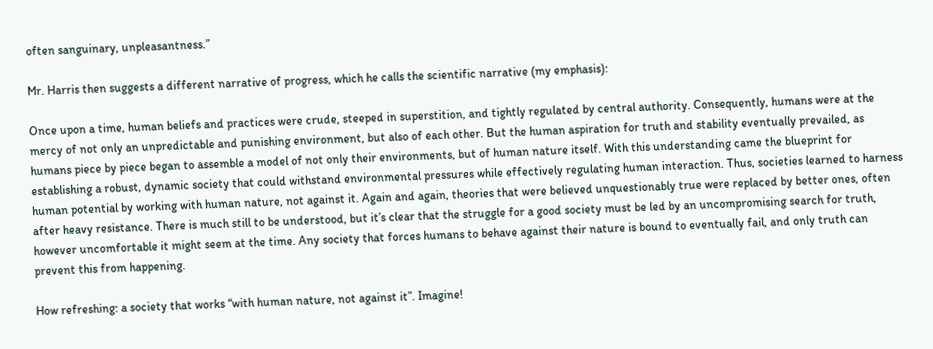often sanguinary, unpleasantness.”

Mr. Harris then suggests a different narrative of progress, which he calls the scientific narrative (my emphasis):

Once upon a time, human beliefs and practices were crude, steeped in superstition, and tightly regulated by central authority. Consequently, humans were at the mercy of not only an unpredictable and punishing environment, but also of each other. But the human aspiration for truth and stability eventually prevailed, as humans piece by piece began to assemble a model of not only their environments, but of human nature itself. With this understanding came the blueprint for establishing a robust, dynamic society that could withstand environmental pressures while effectively regulating human interaction. Thus, societies learned to harness human potential by working with human nature, not against it. Again and again, theories that were believed unquestionably true were replaced by better ones, often after heavy resistance. There is much still to be understood, but it’s clear that the struggle for a good society must be led by an uncompromising search for truth, however uncomfortable it might seem at the time. Any society that forces humans to behave against their nature is bound to eventually fail, and only truth can prevent this from happening.

How refreshing: a society that works “with human nature, not against it”. Imagine!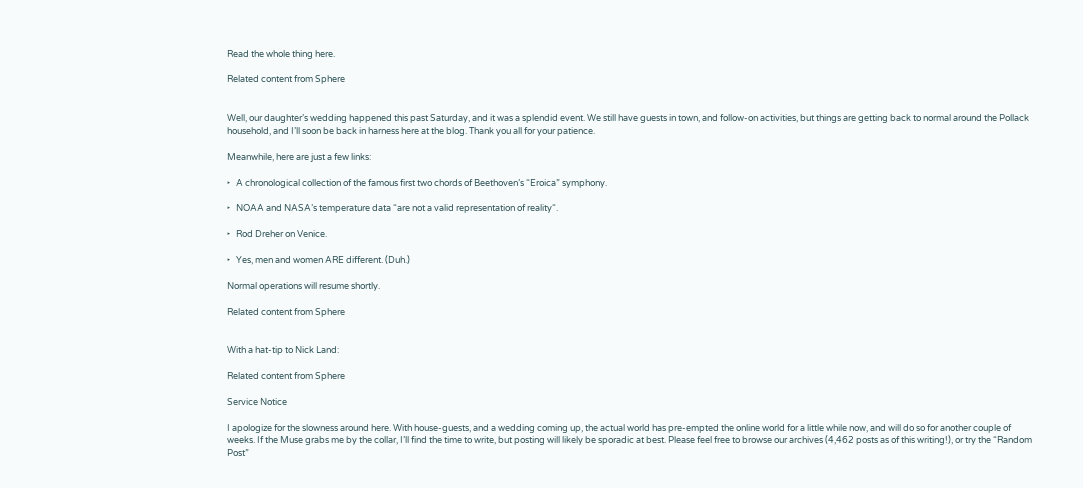Read the whole thing here.

Related content from Sphere


Well, our daughter’s wedding happened this past Saturday, and it was a splendid event. We still have guests in town, and follow-on activities, but things are getting back to normal around the Pollack household, and I’ll soon be back in harness here at the blog. Thank you all for your patience.

Meanwhile, here are just a few links:

‣   A chronological collection of the famous first two chords of Beethoven’s “Eroica” symphony.

‣   NOAA and NASA’s temperature data “are not a valid representation of reality“.

‣   Rod Dreher on Venice.

‣   Yes, men and women ARE different. (Duh.)

Normal operations will resume shortly.

Related content from Sphere


With a hat-tip to Nick Land:

Related content from Sphere

Service Notice

I apologize for the slowness around here. With house-guests, and a wedding coming up, the actual world has pre-empted the online world for a little while now, and will do so for another couple of weeks. If the Muse grabs me by the collar, I’ll find the time to write, but posting will likely be sporadic at best. Please feel free to browse our archives (4,462 posts as of this writing!), or try the “Random Post”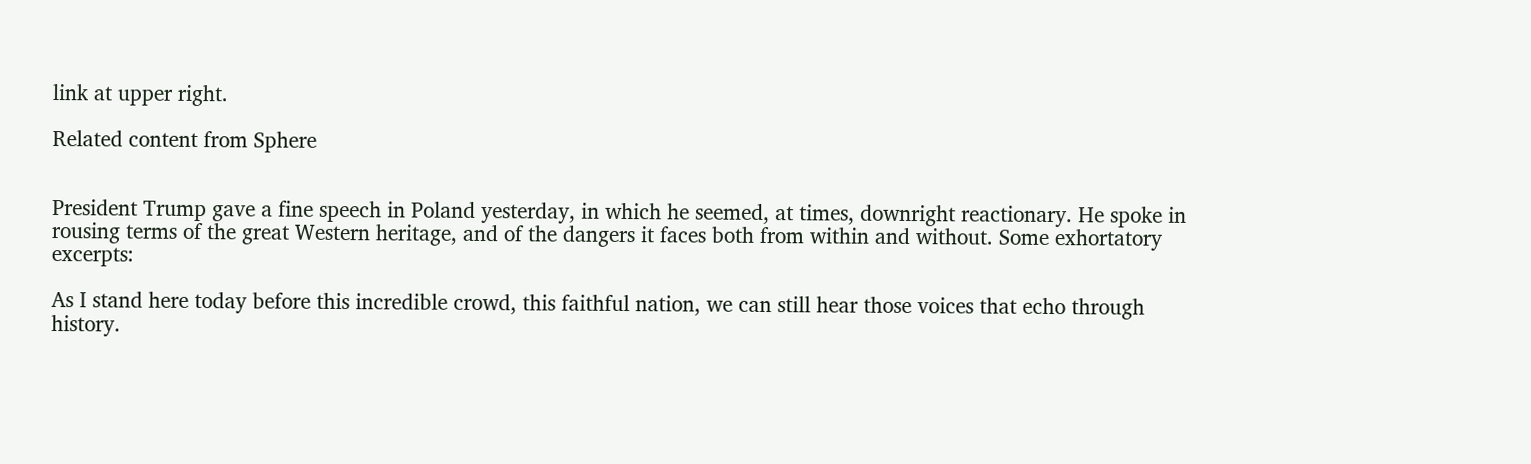link at upper right.

Related content from Sphere


President Trump gave a fine speech in Poland yesterday, in which he seemed, at times, downright reactionary. He spoke in rousing terms of the great Western heritage, and of the dangers it faces both from within and without. Some exhortatory excerpts:

As I stand here today before this incredible crowd, this faithful nation, we can still hear those voices that echo through history.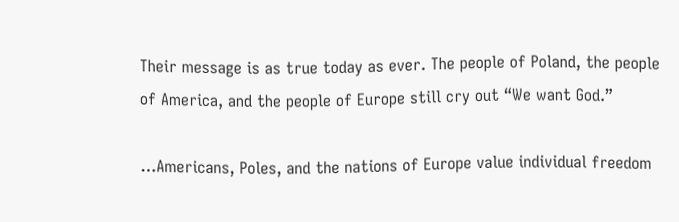Their message is as true today as ever. The people of Poland, the people of America, and the people of Europe still cry out “We want God.”

…Americans, Poles, and the nations of Europe value individual freedom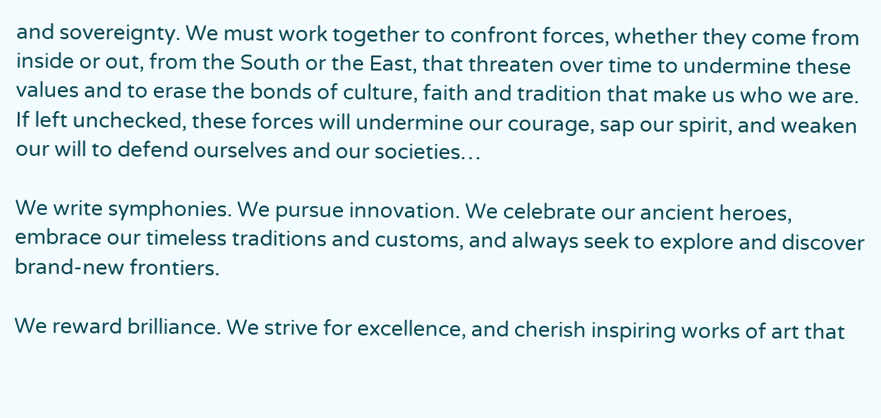and sovereignty. We must work together to confront forces, whether they come from inside or out, from the South or the East, that threaten over time to undermine these values and to erase the bonds of culture, faith and tradition that make us who we are. If left unchecked, these forces will undermine our courage, sap our spirit, and weaken our will to defend ourselves and our societies…

We write symphonies. We pursue innovation. We celebrate our ancient heroes, embrace our timeless traditions and customs, and always seek to explore and discover brand-new frontiers.

We reward brilliance. We strive for excellence, and cherish inspiring works of art that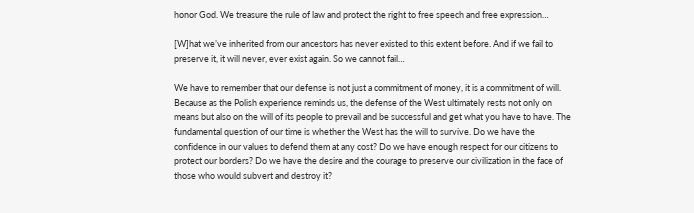honor God. We treasure the rule of law and protect the right to free speech and free expression…

[W]hat we’ve inherited from our ancestors has never existed to this extent before. And if we fail to preserve it, it will never, ever exist again. So we cannot fail…

We have to remember that our defense is not just a commitment of money, it is a commitment of will. Because as the Polish experience reminds us, the defense of the West ultimately rests not only on means but also on the will of its people to prevail and be successful and get what you have to have. The fundamental question of our time is whether the West has the will to survive. Do we have the confidence in our values to defend them at any cost? Do we have enough respect for our citizens to protect our borders? Do we have the desire and the courage to preserve our civilization in the face of those who would subvert and destroy it?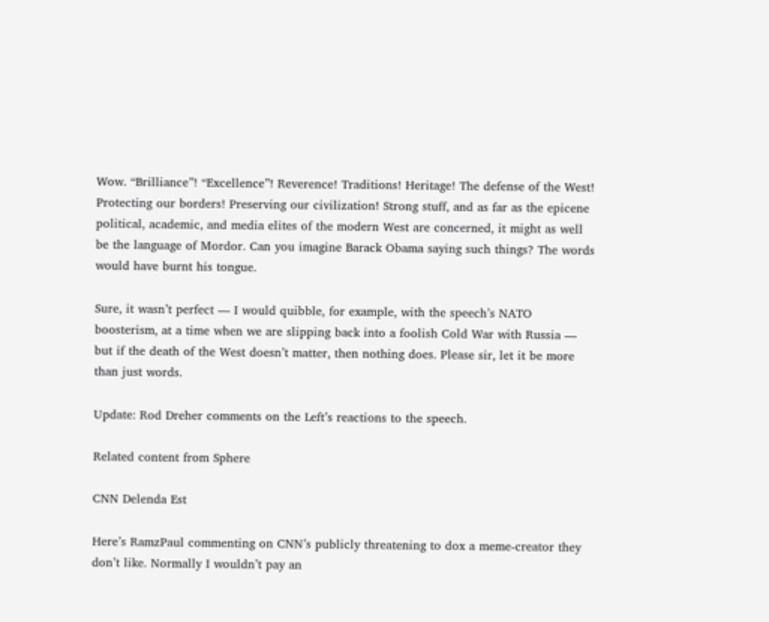Wow. “Brilliance”! “Excellence”! Reverence! Traditions! Heritage! The defense of the West! Protecting our borders! Preserving our civilization! Strong stuff, and as far as the epicene political, academic, and media elites of the modern West are concerned, it might as well be the language of Mordor. Can you imagine Barack Obama saying such things? The words would have burnt his tongue.

Sure, it wasn’t perfect — I would quibble, for example, with the speech’s NATO boosterism, at a time when we are slipping back into a foolish Cold War with Russia — but if the death of the West doesn’t matter, then nothing does. Please sir, let it be more than just words.

Update: Rod Dreher comments on the Left’s reactions to the speech.

Related content from Sphere

CNN Delenda Est

Here’s RamzPaul commenting on CNN’s publicly threatening to dox a meme-creator they don’t like. Normally I wouldn’t pay an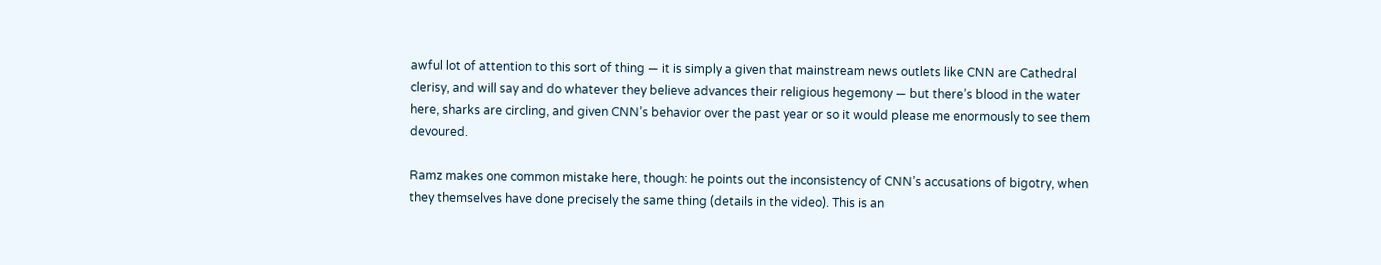awful lot of attention to this sort of thing — it is simply a given that mainstream news outlets like CNN are Cathedral clerisy, and will say and do whatever they believe advances their religious hegemony — but there’s blood in the water here, sharks are circling, and given CNN’s behavior over the past year or so it would please me enormously to see them devoured.

Ramz makes one common mistake here, though: he points out the inconsistency of CNN’s accusations of bigotry, when they themselves have done precisely the same thing (details in the video). This is an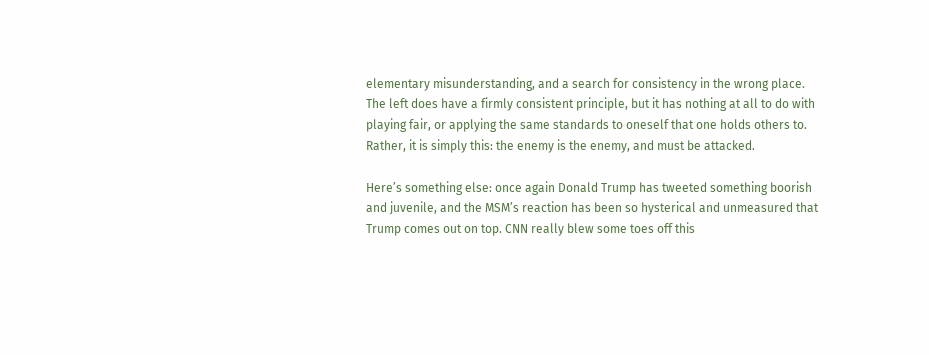elementary misunderstanding, and a search for consistency in the wrong place. The left does have a firmly consistent principle, but it has nothing at all to do with playing fair, or applying the same standards to oneself that one holds others to. Rather, it is simply this: the enemy is the enemy, and must be attacked.

Here’s something else: once again Donald Trump has tweeted something boorish and juvenile, and the MSM’s reaction has been so hysterical and unmeasured that Trump comes out on top. CNN really blew some toes off this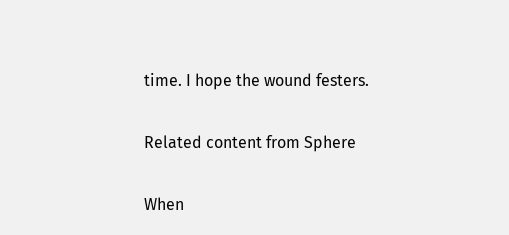time. I hope the wound festers.

Related content from Sphere

When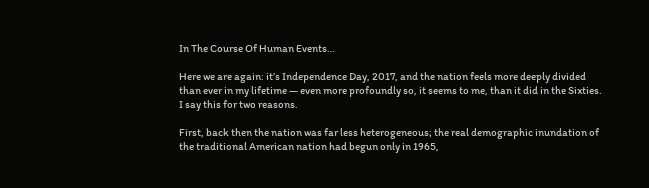In The Course Of Human Events…

Here we are again: it’s Independence Day, 2017, and the nation feels more deeply divided than ever in my lifetime — even more profoundly so, it seems to me, than it did in the Sixties. I say this for two reasons.

First, back then the nation was far less heterogeneous; the real demographic inundation of the traditional American nation had begun only in 1965,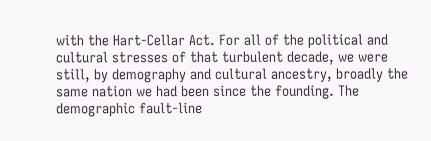with the Hart-Cellar Act. For all of the political and cultural stresses of that turbulent decade, we were still, by demography and cultural ancestry, broadly the same nation we had been since the founding. The demographic fault-line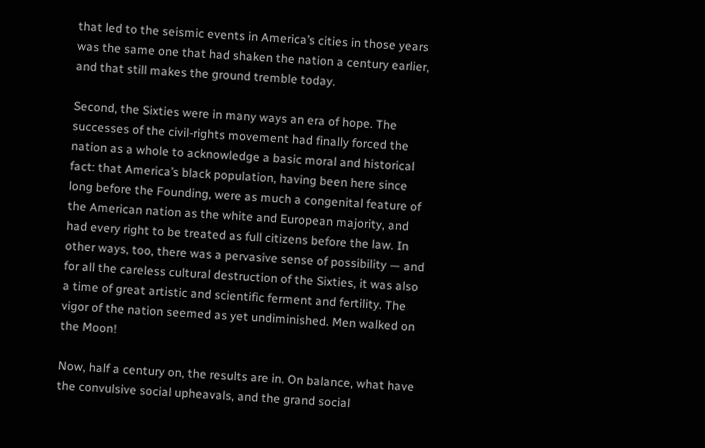that led to the seismic events in America’s cities in those years was the same one that had shaken the nation a century earlier, and that still makes the ground tremble today.

Second, the Sixties were in many ways an era of hope. The successes of the civil-rights movement had finally forced the nation as a whole to acknowledge a basic moral and historical fact: that America’s black population, having been here since long before the Founding, were as much a congenital feature of the American nation as the white and European majority, and had every right to be treated as full citizens before the law. In other ways, too, there was a pervasive sense of possibility — and for all the careless cultural destruction of the Sixties, it was also a time of great artistic and scientific ferment and fertility. The vigor of the nation seemed as yet undiminished. Men walked on the Moon!

Now, half a century on, the results are in. On balance, what have the convulsive social upheavals, and the grand social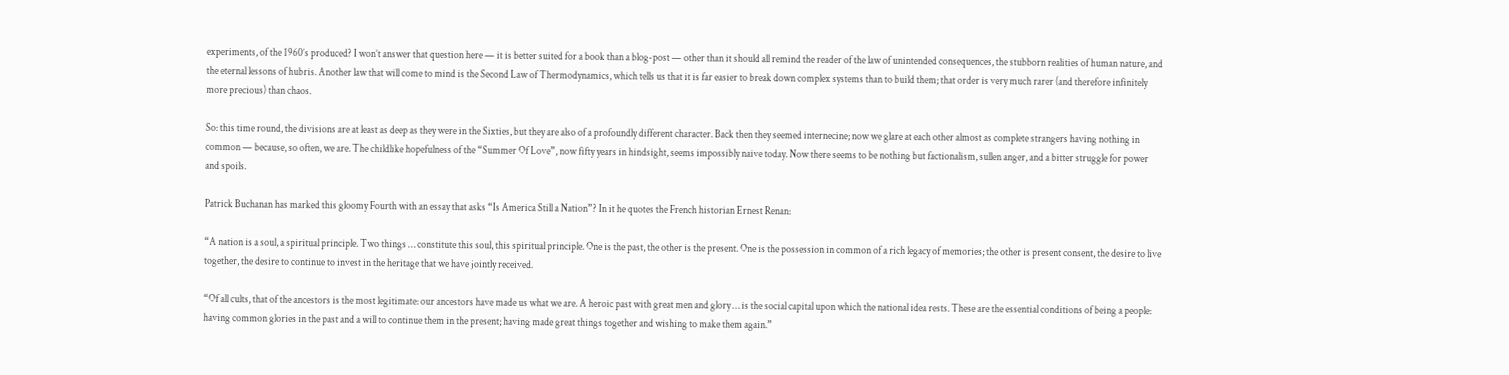experiments, of the 1960’s produced? I won’t answer that question here — it is better suited for a book than a blog-post — other than it should all remind the reader of the law of unintended consequences, the stubborn realities of human nature, and the eternal lessons of hubris. Another law that will come to mind is the Second Law of Thermodynamics, which tells us that it is far easier to break down complex systems than to build them; that order is very much rarer (and therefore infinitely more precious) than chaos.

So: this time round, the divisions are at least as deep as they were in the Sixties, but they are also of a profoundly different character. Back then they seemed internecine; now we glare at each other almost as complete strangers having nothing in common — because, so often, we are. The childlike hopefulness of the “Summer Of Love”, now fifty years in hindsight, seems impossibly naive today. Now there seems to be nothing but factionalism, sullen anger, and a bitter struggle for power and spoils.

Patrick Buchanan has marked this gloomy Fourth with an essay that asks “Is America Still a Nation”? In it he quotes the French historian Ernest Renan:

“A nation is a soul, a spiritual principle. Two things … constitute this soul, this spiritual principle. One is the past, the other is the present. One is the possession in common of a rich legacy of memories; the other is present consent, the desire to live together, the desire to continue to invest in the heritage that we have jointly received.

“Of all cults, that of the ancestors is the most legitimate: our ancestors have made us what we are. A heroic past with great men and glory … is the social capital upon which the national idea rests. These are the essential conditions of being a people: having common glories in the past and a will to continue them in the present; having made great things together and wishing to make them again.”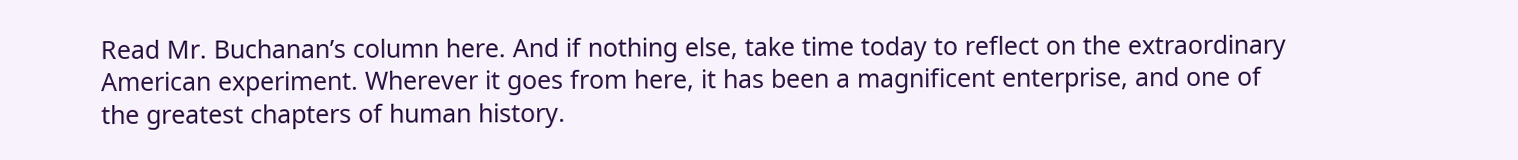Read Mr. Buchanan’s column here. And if nothing else, take time today to reflect on the extraordinary American experiment. Wherever it goes from here, it has been a magnificent enterprise, and one of the greatest chapters of human history.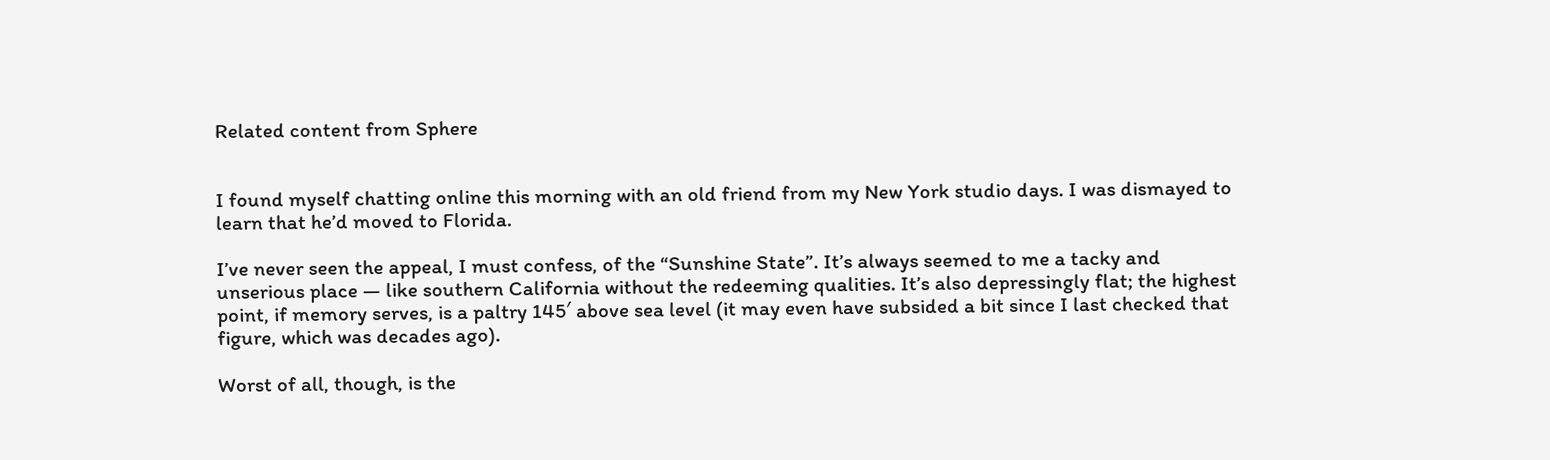Related content from Sphere


I found myself chatting online this morning with an old friend from my New York studio days. I was dismayed to learn that he’d moved to Florida.

I’ve never seen the appeal, I must confess, of the “Sunshine State”. It’s always seemed to me a tacky and unserious place — like southern California without the redeeming qualities. It’s also depressingly flat; the highest point, if memory serves, is a paltry 145′ above sea level (it may even have subsided a bit since I last checked that figure, which was decades ago).

Worst of all, though, is the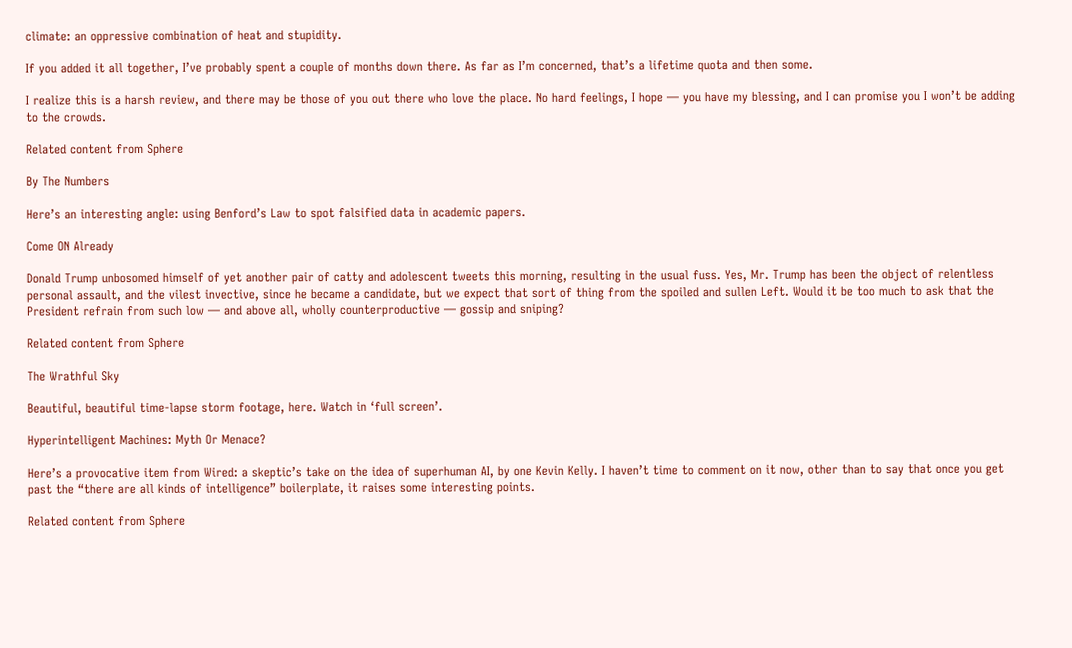climate: an oppressive combination of heat and stupidity.

If you added it all together, I’ve probably spent a couple of months down there. As far as I’m concerned, that’s a lifetime quota and then some.

I realize this is a harsh review, and there may be those of you out there who love the place. No hard feelings, I hope — you have my blessing, and I can promise you I won’t be adding to the crowds.

Related content from Sphere

By The Numbers

Here’s an interesting angle: using Benford’s Law to spot falsified data in academic papers.

Come ON Already

Donald Trump unbosomed himself of yet another pair of catty and adolescent tweets this morning, resulting in the usual fuss. Yes, Mr. Trump has been the object of relentless personal assault, and the vilest invective, since he became a candidate, but we expect that sort of thing from the spoiled and sullen Left. Would it be too much to ask that the President refrain from such low — and above all, wholly counterproductive — gossip and sniping?

Related content from Sphere

The Wrathful Sky

Beautiful, beautiful time-lapse storm footage, here. Watch in ‘full screen’.

Hyperintelligent Machines: Myth Or Menace?

Here’s a provocative item from Wired: a skeptic’s take on the idea of superhuman AI, by one Kevin Kelly. I haven’t time to comment on it now, other than to say that once you get past the “there are all kinds of intelligence” boilerplate, it raises some interesting points.

Related content from Sphere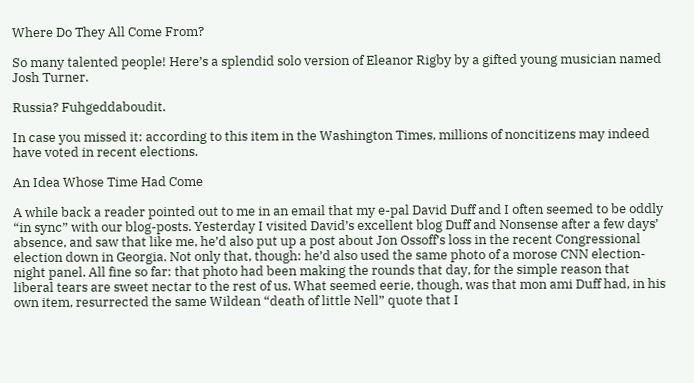Where Do They All Come From?

So many talented people! Here’s a splendid solo version of Eleanor Rigby by a gifted young musician named Josh Turner.

Russia? Fuhgeddaboudit.

In case you missed it: according to this item in the Washington Times, millions of noncitizens may indeed have voted in recent elections.

An Idea Whose Time Had Come

A while back a reader pointed out to me in an email that my e-pal David Duff and I often seemed to be oddly “in sync” with our blog-posts. Yesterday I visited David’s excellent blog Duff and Nonsense after a few days’ absence, and saw that like me, he’d also put up a post about Jon Ossoff’s loss in the recent Congressional election down in Georgia. Not only that, though: he’d also used the same photo of a morose CNN election-night panel. All fine so far: that photo had been making the rounds that day, for the simple reason that liberal tears are sweet nectar to the rest of us. What seemed eerie, though, was that mon ami Duff had, in his own item, resurrected the same Wildean “death of little Nell” quote that I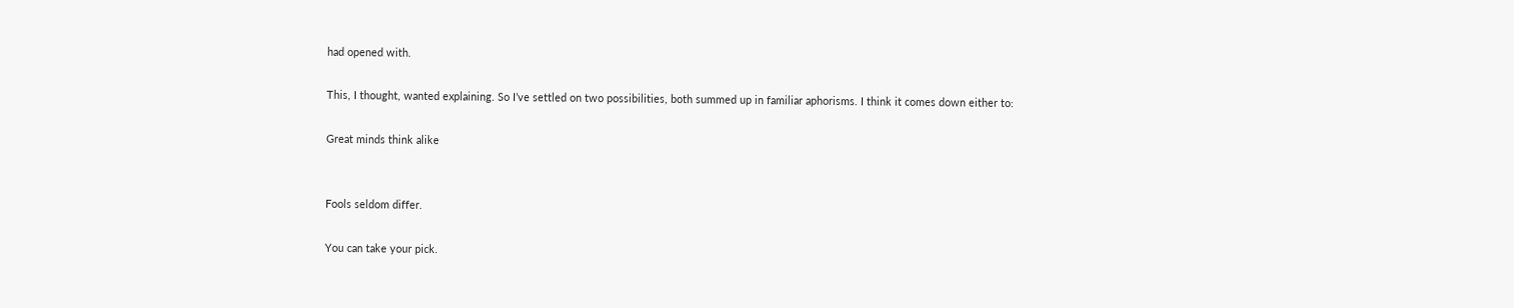had opened with.

This, I thought, wanted explaining. So I’ve settled on two possibilities, both summed up in familiar aphorisms. I think it comes down either to:

Great minds think alike


Fools seldom differ.

You can take your pick.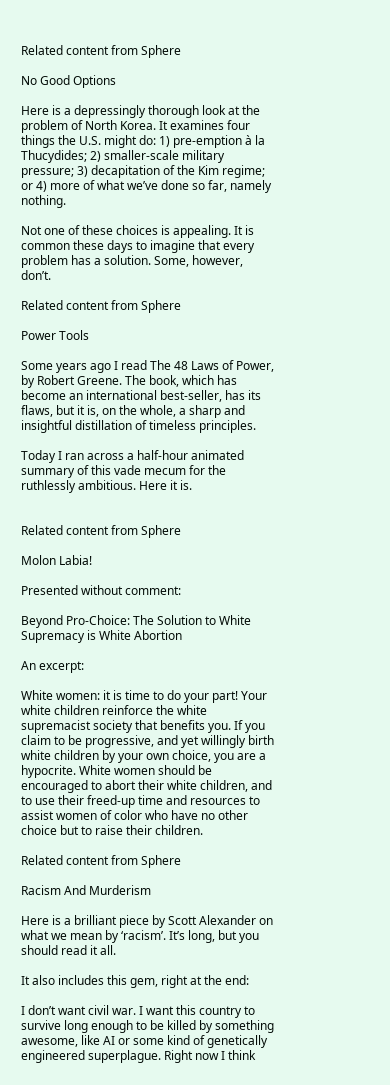Related content from Sphere

No Good Options

Here is a depressingly thorough look at the problem of North Korea. It examines four things the U.S. might do: 1) pre-emption à la Thucydides; 2) smaller-scale military pressure; 3) decapitation of the Kim regime; or 4) more of what we’ve done so far, namely nothing.

Not one of these choices is appealing. It is common these days to imagine that every problem has a solution. Some, however, don’t.

Related content from Sphere

Power Tools

Some years ago I read The 48 Laws of Power, by Robert Greene. The book, which has become an international best-seller, has its flaws, but it is, on the whole, a sharp and insightful distillation of timeless principles.

Today I ran across a half-hour animated summary of this vade mecum for the ruthlessly ambitious. Here it is.


Related content from Sphere

Molon Labia!

Presented without comment:

Beyond Pro-Choice: The Solution to White Supremacy is White Abortion

An excerpt:

White women: it is time to do your part! Your white children reinforce the white supremacist society that benefits you. If you claim to be progressive, and yet willingly birth white children by your own choice, you are a hypocrite. White women should be encouraged to abort their white children, and to use their freed-up time and resources to assist women of color who have no other choice but to raise their children.

Related content from Sphere

Racism And Murderism

Here is a brilliant piece by Scott Alexander on what we mean by ‘racism’. It’s long, but you should read it all.

It also includes this gem, right at the end:

I don’t want civil war. I want this country to survive long enough to be killed by something awesome, like AI or some kind of genetically engineered superplague. Right now I think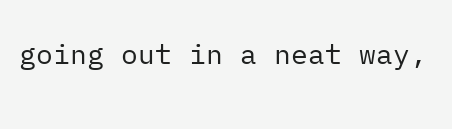going out in a neat way,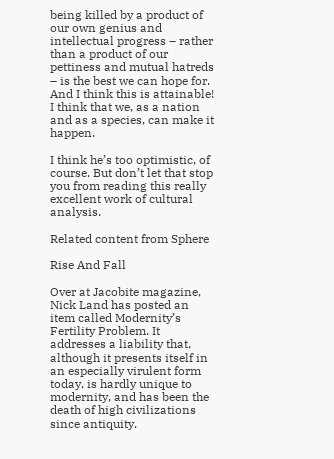being killed by a product of our own genius and intellectual progress – rather than a product of our pettiness and mutual hatreds – is the best we can hope for. And I think this is attainable! I think that we, as a nation and as a species, can make it happen.

I think he’s too optimistic, of course. But don’t let that stop you from reading this really excellent work of cultural analysis.

Related content from Sphere

Rise And Fall

Over at Jacobite magazine, Nick Land has posted an item called Modernity’s Fertility Problem. It addresses a liability that, although it presents itself in an especially virulent form today, is hardly unique to modernity, and has been the death of high civilizations since antiquity.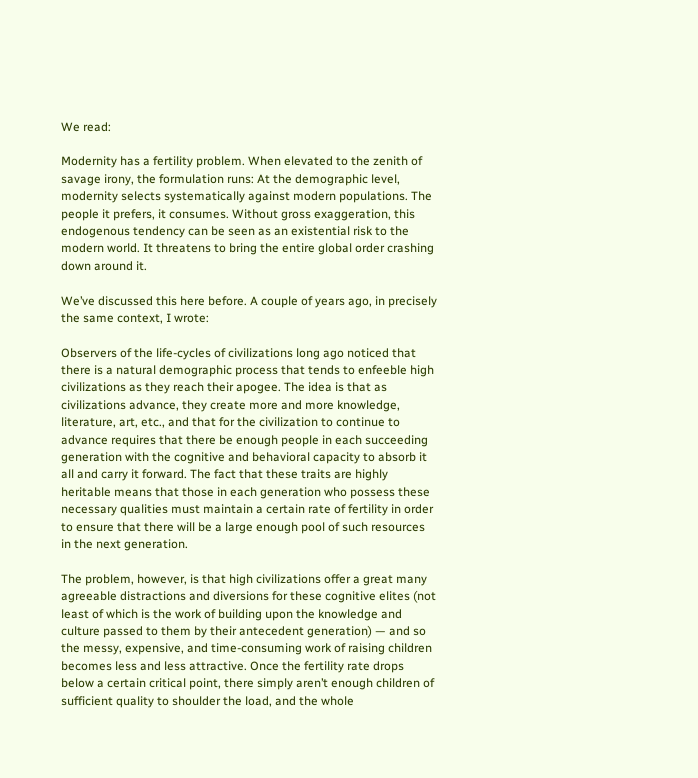We read:

Modernity has a fertility problem. When elevated to the zenith of savage irony, the formulation runs: At the demographic level, modernity selects systematically against modern populations. The people it prefers, it consumes. Without gross exaggeration, this endogenous tendency can be seen as an existential risk to the modern world. It threatens to bring the entire global order crashing down around it.

We’ve discussed this here before. A couple of years ago, in precisely the same context, I wrote:

Observers of the life-cycles of civilizations long ago noticed that there is a natural demographic process that tends to enfeeble high civilizations as they reach their apogee. The idea is that as civilizations advance, they create more and more knowledge, literature, art, etc., and that for the civilization to continue to advance requires that there be enough people in each succeeding generation with the cognitive and behavioral capacity to absorb it all and carry it forward. The fact that these traits are highly heritable means that those in each generation who possess these necessary qualities must maintain a certain rate of fertility in order to ensure that there will be a large enough pool of such resources in the next generation.

The problem, however, is that high civilizations offer a great many agreeable distractions and diversions for these cognitive elites (not least of which is the work of building upon the knowledge and culture passed to them by their antecedent generation) — and so the messy, expensive, and time-consuming work of raising children becomes less and less attractive. Once the fertility rate drops below a certain critical point, there simply aren’t enough children of sufficient quality to shoulder the load, and the whole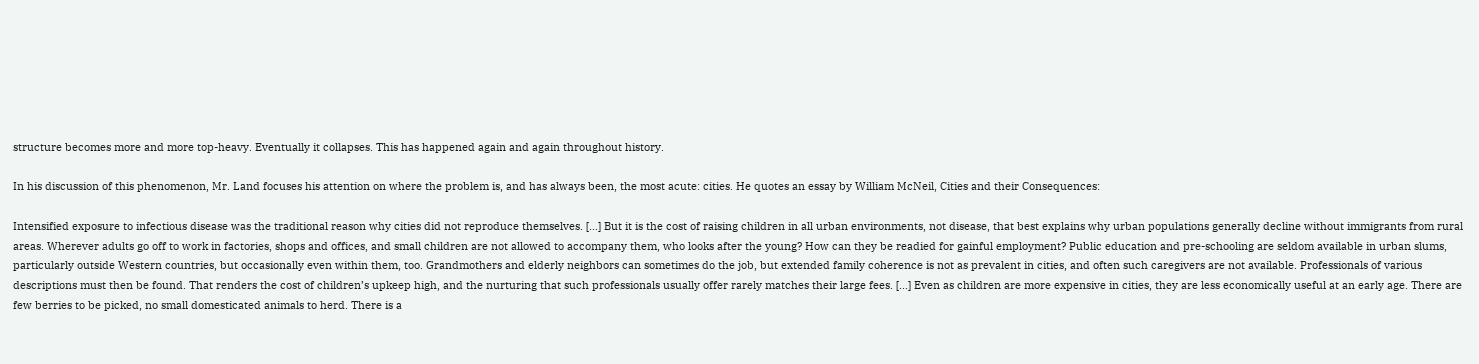structure becomes more and more top-heavy. Eventually it collapses. This has happened again and again throughout history.

In his discussion of this phenomenon, Mr. Land focuses his attention on where the problem is, and has always been, the most acute: cities. He quotes an essay by William McNeil, Cities and their Consequences:

Intensified exposure to infectious disease was the traditional reason why cities did not reproduce themselves. […] But it is the cost of raising children in all urban environments, not disease, that best explains why urban populations generally decline without immigrants from rural areas. Wherever adults go off to work in factories, shops and offices, and small children are not allowed to accompany them, who looks after the young? How can they be readied for gainful employment? Public education and pre-schooling are seldom available in urban slums, particularly outside Western countries, but occasionally even within them, too. Grandmothers and elderly neighbors can sometimes do the job, but extended family coherence is not as prevalent in cities, and often such caregivers are not available. Professionals of various descriptions must then be found. That renders the cost of children’s upkeep high, and the nurturing that such professionals usually offer rarely matches their large fees. […] Even as children are more expensive in cities, they are less economically useful at an early age. There are few berries to be picked, no small domesticated animals to herd. There is a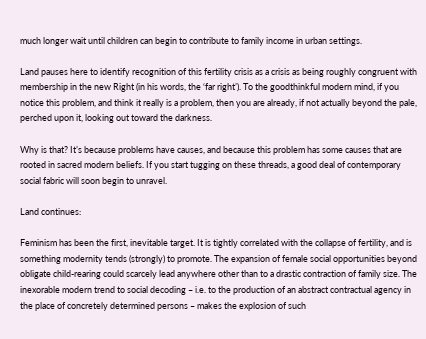much longer wait until children can begin to contribute to family income in urban settings.

Land pauses here to identify recognition of this fertility crisis as a crisis as being roughly congruent with membership in the new Right (in his words, the ‘far right’). To the goodthinkful modern mind, if you notice this problem, and think it really is a problem, then you are already, if not actually beyond the pale, perched upon it, looking out toward the darkness.

Why is that? It’s because problems have causes, and because this problem has some causes that are rooted in sacred modern beliefs. If you start tugging on these threads, a good deal of contemporary social fabric will soon begin to unravel.

Land continues:

Feminism has been the first, inevitable target. It is tightly correlated with the collapse of fertility, and is something modernity tends (strongly) to promote. The expansion of female social opportunities beyond obligate child-rearing could scarcely lead anywhere other than to a drastic contraction of family size. The inexorable modern trend to social decoding – i.e. to the production of an abstract contractual agency in the place of concretely determined persons – makes the explosion of such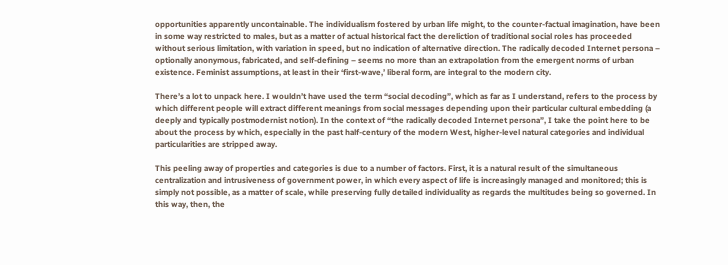opportunities apparently uncontainable. The individualism fostered by urban life might, to the counter-factual imagination, have been in some way restricted to males, but as a matter of actual historical fact the dereliction of traditional social roles has proceeded without serious limitation, with variation in speed, but no indication of alternative direction. The radically decoded Internet persona – optionally anonymous, fabricated, and self-defining – seems no more than an extrapolation from the emergent norms of urban existence. Feminist assumptions, at least in their ‘first-wave,’ liberal form, are integral to the modern city.

There’s a lot to unpack here. I wouldn’t have used the term “social decoding”, which as far as I understand, refers to the process by which different people will extract different meanings from social messages depending upon their particular cultural embedding (a deeply and typically postmodernist notion). In the context of “the radically decoded Internet persona”, I take the point here to be about the process by which, especially in the past half-century of the modern West, higher-level natural categories and individual particularities are stripped away.

This peeling away of properties and categories is due to a number of factors. First, it is a natural result of the simultaneous centralization and intrusiveness of government power, in which every aspect of life is increasingly managed and monitored; this is simply not possible, as a matter of scale, while preserving fully detailed individuality as regards the multitudes being so governed. In this way, then, the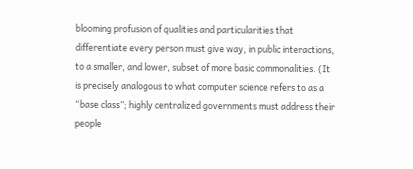blooming profusion of qualities and particularities that differentiate every person must give way, in public interactions, to a smaller, and lower, subset of more basic commonalities. (It is precisely analogous to what computer science refers to as a “base class”; highly centralized governments must address their people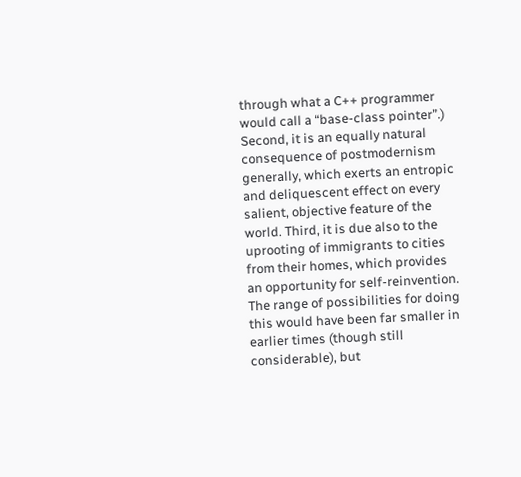through what a C++ programmer would call a “base-class pointer”.) Second, it is an equally natural consequence of postmodernism generally, which exerts an entropic and deliquescent effect on every salient, objective feature of the world. Third, it is due also to the uprooting of immigrants to cities from their homes, which provides an opportunity for self-reinvention. The range of possibilities for doing this would have been far smaller in earlier times (though still considerable), but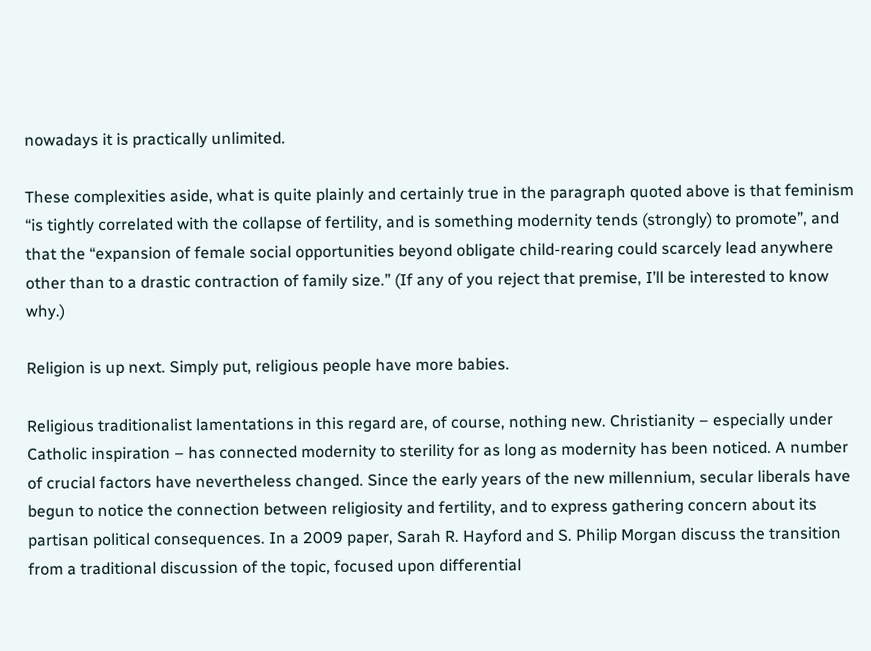nowadays it is practically unlimited.

These complexities aside, what is quite plainly and certainly true in the paragraph quoted above is that feminism “is tightly correlated with the collapse of fertility, and is something modernity tends (strongly) to promote”, and that the “expansion of female social opportunities beyond obligate child-rearing could scarcely lead anywhere other than to a drastic contraction of family size.” (If any of you reject that premise, I’ll be interested to know why.)

Religion is up next. Simply put, religious people have more babies.

Religious traditionalist lamentations in this regard are, of course, nothing new. Christianity – especially under Catholic inspiration – has connected modernity to sterility for as long as modernity has been noticed. A number of crucial factors have nevertheless changed. Since the early years of the new millennium, secular liberals have begun to notice the connection between religiosity and fertility, and to express gathering concern about its partisan political consequences. In a 2009 paper, Sarah R. Hayford and S. Philip Morgan discuss the transition from a traditional discussion of the topic, focused upon differential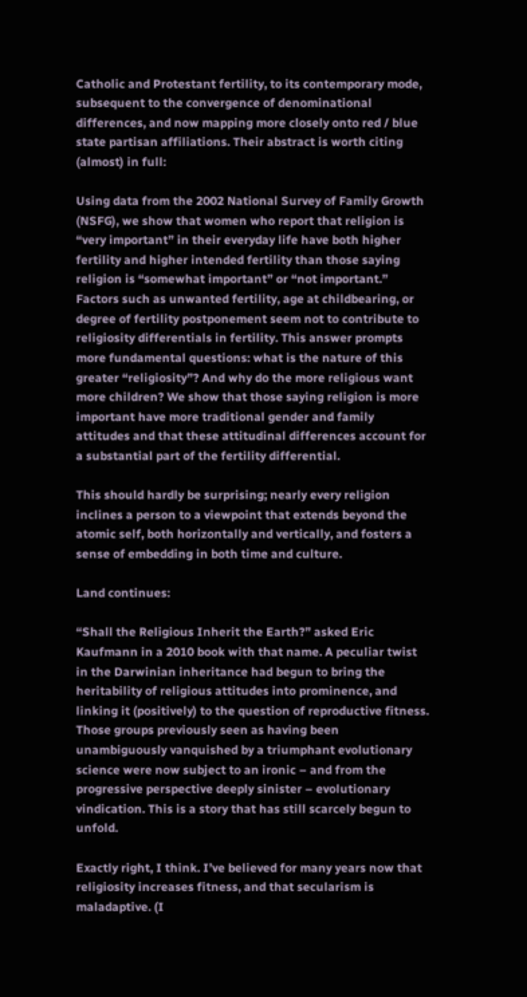Catholic and Protestant fertility, to its contemporary mode, subsequent to the convergence of denominational differences, and now mapping more closely onto red / blue state partisan affiliations. Their abstract is worth citing (almost) in full:

Using data from the 2002 National Survey of Family Growth (NSFG), we show that women who report that religion is “very important” in their everyday life have both higher fertility and higher intended fertility than those saying religion is “somewhat important” or “not important.” Factors such as unwanted fertility, age at childbearing, or degree of fertility postponement seem not to contribute to religiosity differentials in fertility. This answer prompts more fundamental questions: what is the nature of this greater “religiosity”? And why do the more religious want more children? We show that those saying religion is more important have more traditional gender and family attitudes and that these attitudinal differences account for a substantial part of the fertility differential.

This should hardly be surprising; nearly every religion inclines a person to a viewpoint that extends beyond the atomic self, both horizontally and vertically, and fosters a sense of embedding in both time and culture.

Land continues:

“Shall the Religious Inherit the Earth?” asked Eric Kaufmann in a 2010 book with that name. A peculiar twist in the Darwinian inheritance had begun to bring the heritability of religious attitudes into prominence, and linking it (positively) to the question of reproductive fitness. Those groups previously seen as having been unambiguously vanquished by a triumphant evolutionary science were now subject to an ironic – and from the progressive perspective deeply sinister – evolutionary vindication. This is a story that has still scarcely begun to unfold.

Exactly right, I think. I’ve believed for many years now that religiosity increases fitness, and that secularism is maladaptive. (I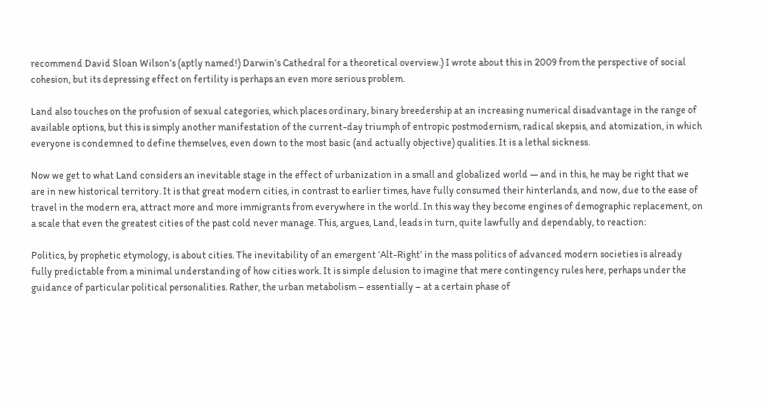recommend David Sloan Wilson’s (aptly named!) Darwin’s Cathedral for a theoretical overview.) I wrote about this in 2009 from the perspective of social cohesion, but its depressing effect on fertility is perhaps an even more serious problem.

Land also touches on the profusion of sexual categories, which places ordinary, binary breedership at an increasing numerical disadvantage in the range of available options, but this is simply another manifestation of the current-day triumph of entropic postmodernism, radical skepsis, and atomization, in which everyone is condemned to define themselves, even down to the most basic (and actually objective) qualities. It is a lethal sickness.

Now we get to what Land considers an inevitable stage in the effect of urbanization in a small and globalized world — and in this, he may be right that we are in new historical territory. It is that great modern cities, in contrast to earlier times, have fully consumed their hinterlands, and now, due to the ease of travel in the modern era, attract more and more immigrants from everywhere in the world. In this way they become engines of demographic replacement, on a scale that even the greatest cities of the past cold never manage. This, argues, Land, leads in turn, quite lawfully and dependably, to reaction:

Politics, by prophetic etymology, is about cities. The inevitability of an emergent ‘Alt-Right’ in the mass politics of advanced modern societies is already fully predictable from a minimal understanding of how cities work. It is simple delusion to imagine that mere contingency rules here, perhaps under the guidance of particular political personalities. Rather, the urban metabolism – essentially – at a certain phase of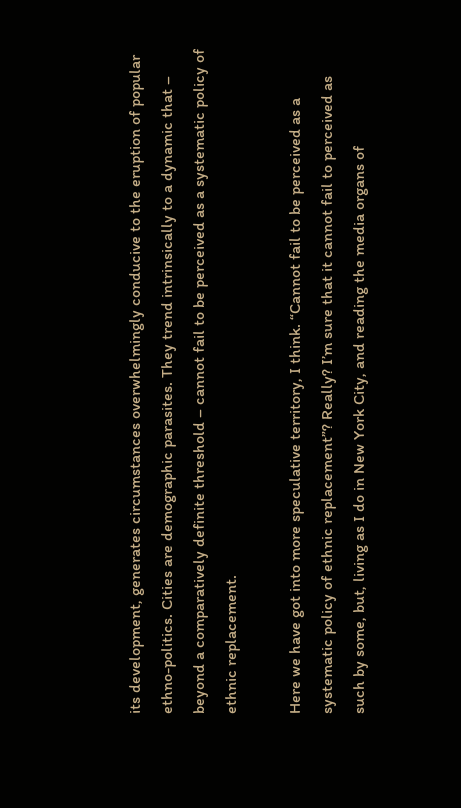its development, generates circumstances overwhelmingly conducive to the eruption of popular ethno-politics. Cities are demographic parasites. They trend intrinsically to a dynamic that – beyond a comparatively definite threshold – cannot fail to be perceived as a systematic policy of ethnic replacement.

Here we have got into more speculative territory, I think. “Cannot fail to be perceived as a systematic policy of ethnic replacement”? Really? I’m sure that it cannot fail to perceived as such by some, but, living as I do in New York City, and reading the media organs of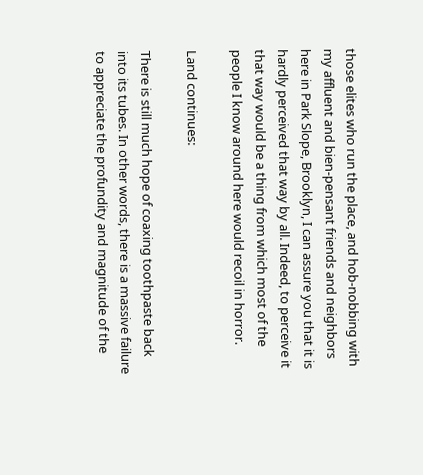those elites who run the place, and hob-nobbing with my affluent and bien-pensant friends and neighbors here in Park Slope, Brooklyn, I can assure you that it is hardly perceived that way by all. Indeed, to perceive it that way would be a thing from which most of the people I know around here would recoil in horror.

Land continues:

There is still much hope of coaxing toothpaste back into its tubes. In other words, there is a massive failure to appreciate the profundity and magnitude of the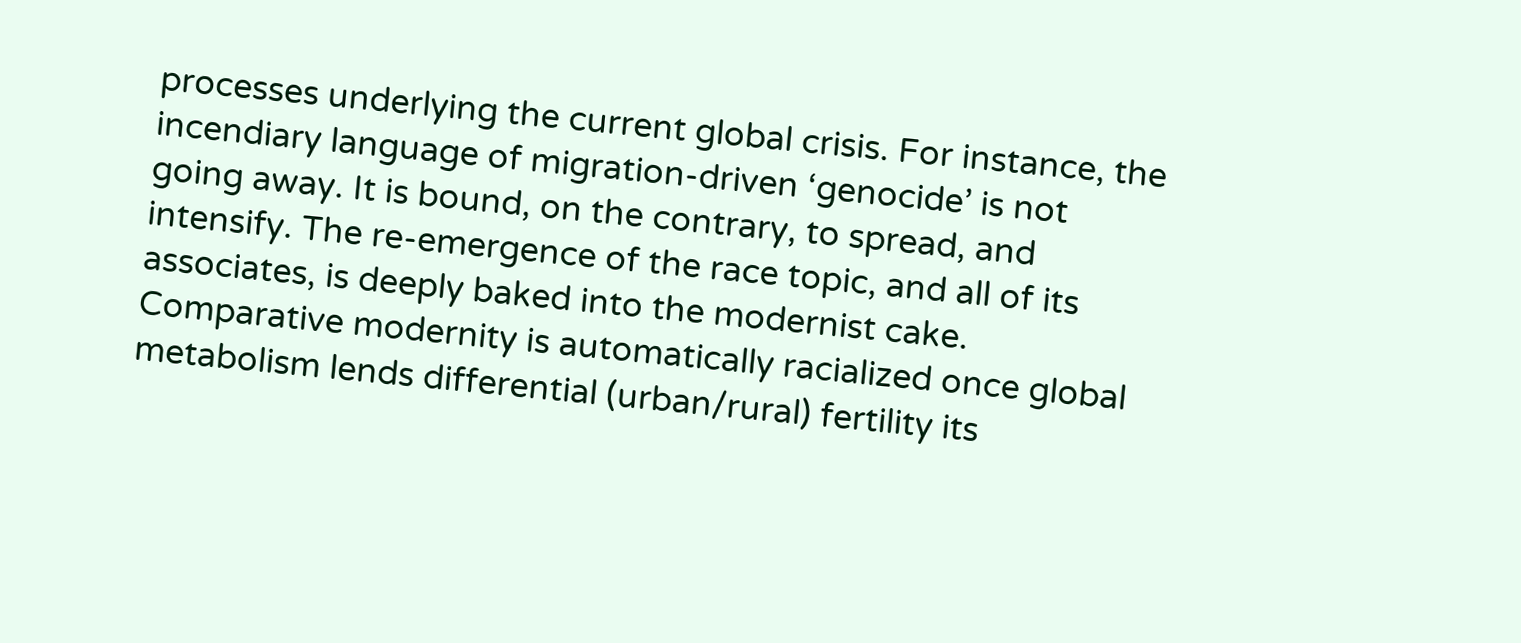processes underlying the current global crisis. For instance, the incendiary language of migration-driven ‘genocide’ is not going away. It is bound, on the contrary, to spread, and intensify. The re-emergence of the race topic, and all of its associates, is deeply baked into the modernist cake. Comparative modernity is automatically racialized once global metabolism lends differential (urban/rural) fertility its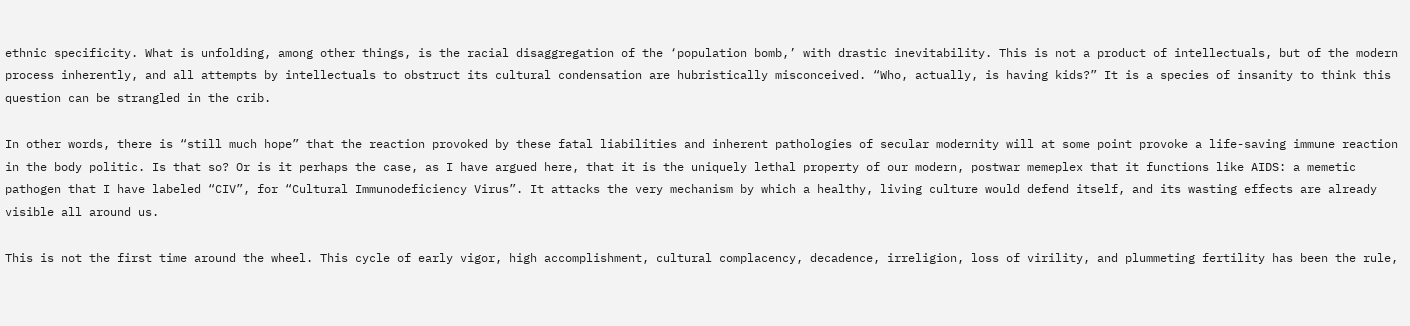ethnic specificity. What is unfolding, among other things, is the racial disaggregation of the ‘population bomb,’ with drastic inevitability. This is not a product of intellectuals, but of the modern process inherently, and all attempts by intellectuals to obstruct its cultural condensation are hubristically misconceived. “Who, actually, is having kids?” It is a species of insanity to think this question can be strangled in the crib.

In other words, there is “still much hope” that the reaction provoked by these fatal liabilities and inherent pathologies of secular modernity will at some point provoke a life-saving immune reaction in the body politic. Is that so? Or is it perhaps the case, as I have argued here, that it is the uniquely lethal property of our modern, postwar memeplex that it functions like AIDS: a memetic pathogen that I have labeled “CIV”, for “Cultural Immunodeficiency Virus”. It attacks the very mechanism by which a healthy, living culture would defend itself, and its wasting effects are already visible all around us.

This is not the first time around the wheel. This cycle of early vigor, high accomplishment, cultural complacency, decadence, irreligion, loss of virility, and plummeting fertility has been the rule,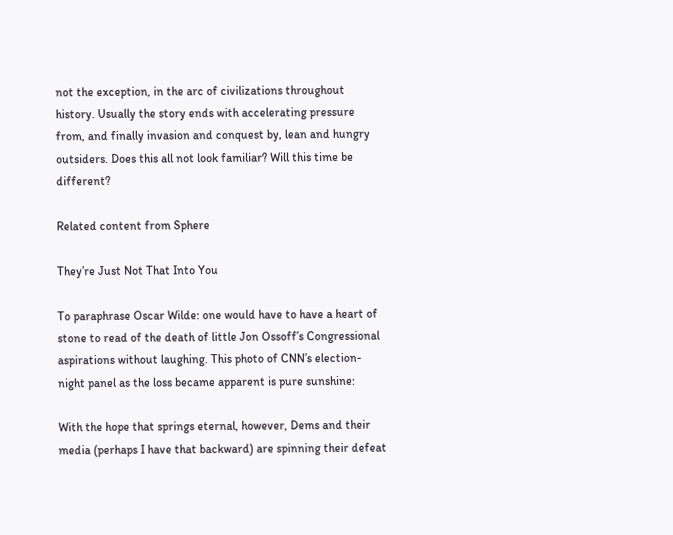not the exception, in the arc of civilizations throughout history. Usually the story ends with accelerating pressure from, and finally invasion and conquest by, lean and hungry outsiders. Does this all not look familiar? Will this time be different?

Related content from Sphere

They’re Just Not That Into You

To paraphrase Oscar Wilde: one would have to have a heart of stone to read of the death of little Jon Ossoff’s Congressional aspirations without laughing. This photo of CNN’s election-night panel as the loss became apparent is pure sunshine:

With the hope that springs eternal, however, Dems and their media (perhaps I have that backward) are spinning their defeat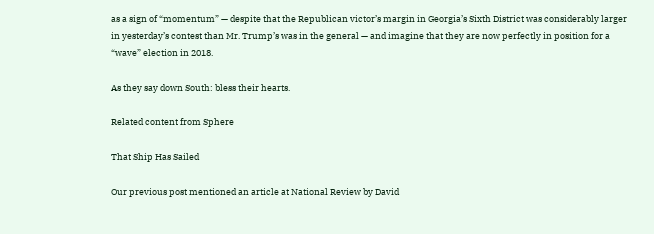as a sign of “momentum” — despite that the Republican victor’s margin in Georgia’s Sixth District was considerably larger in yesterday’s contest than Mr. Trump’s was in the general — and imagine that they are now perfectly in position for a “wave” election in 2018.

As they say down South: bless their hearts.

Related content from Sphere

That Ship Has Sailed

Our previous post mentioned an article at National Review by David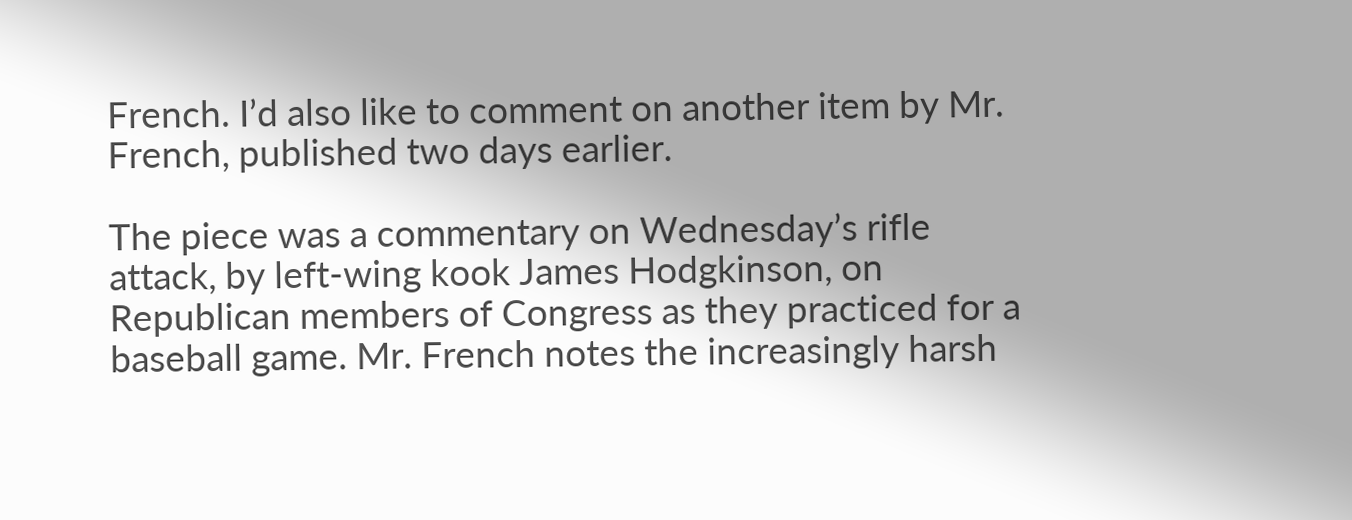French. I’d also like to comment on another item by Mr. French, published two days earlier.

The piece was a commentary on Wednesday’s rifle attack, by left-wing kook James Hodgkinson, on Republican members of Congress as they practiced for a baseball game. Mr. French notes the increasingly harsh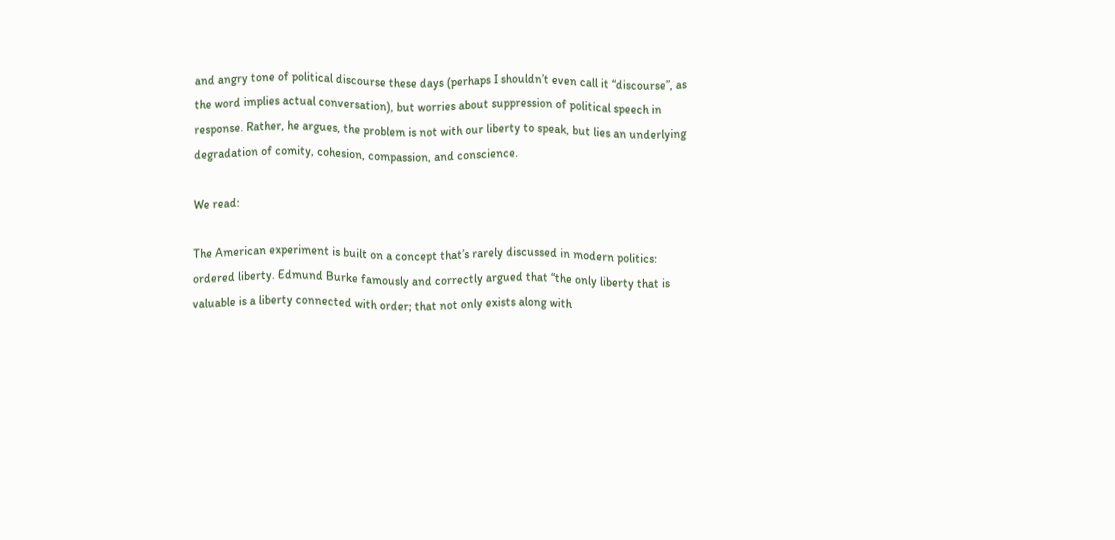and angry tone of political discourse these days (perhaps I shouldn’t even call it “discourse”, as the word implies actual conversation), but worries about suppression of political speech in response. Rather, he argues, the problem is not with our liberty to speak, but lies an underlying degradation of comity, cohesion, compassion, and conscience.

We read:

The American experiment is built on a concept that’s rarely discussed in modern politics: ordered liberty. Edmund Burke famously and correctly argued that “the only liberty that is valuable is a liberty connected with order; that not only exists along with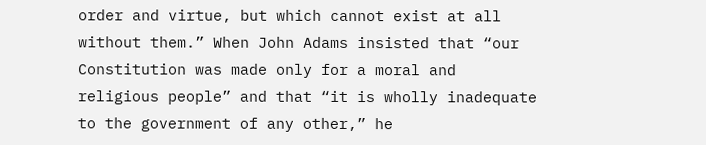order and virtue, but which cannot exist at all without them.” When John Adams insisted that “our Constitution was made only for a moral and religious people” and that “it is wholly inadequate to the government of any other,” he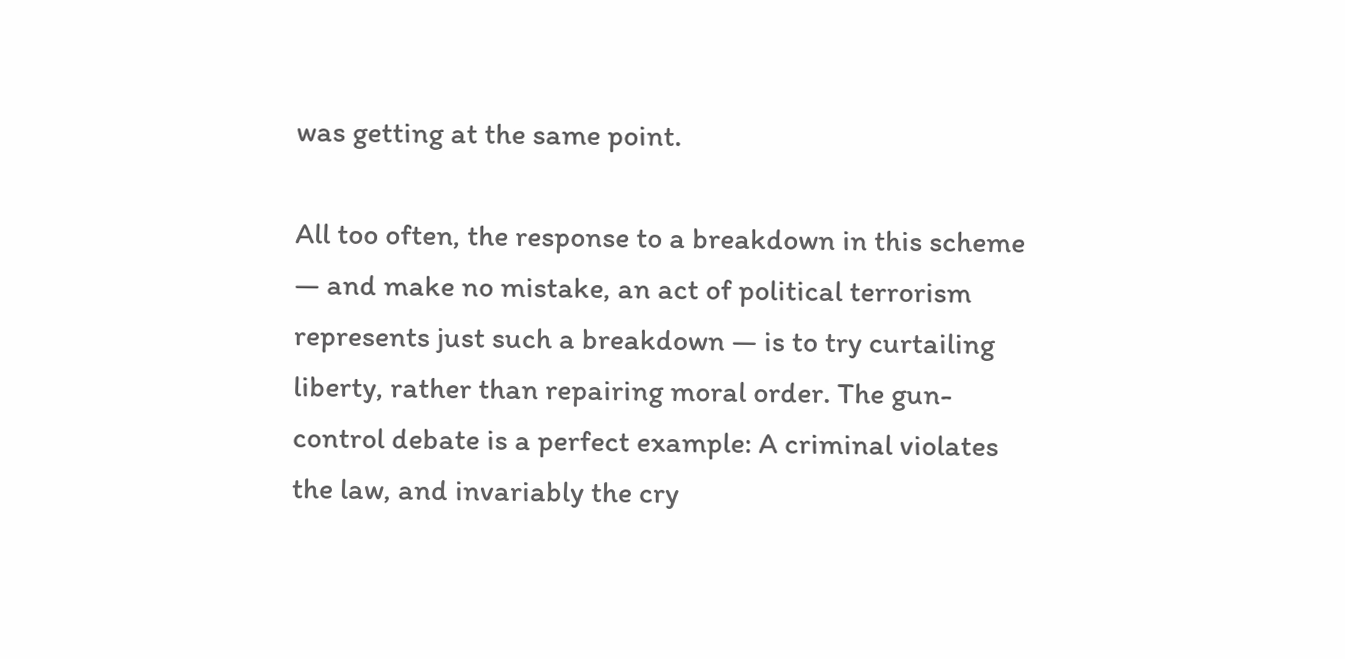was getting at the same point.

All too often, the response to a breakdown in this scheme — and make no mistake, an act of political terrorism represents just such a breakdown — is to try curtailing liberty, rather than repairing moral order. The gun-control debate is a perfect example: A criminal violates the law, and invariably the cry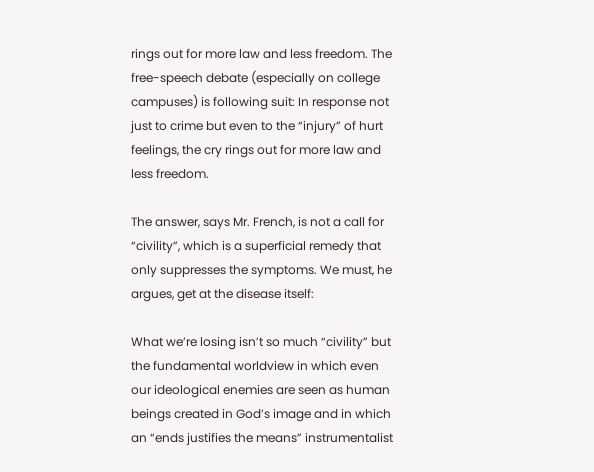rings out for more law and less freedom. The free-speech debate (especially on college campuses) is following suit: In response not just to crime but even to the “injury” of hurt feelings, the cry rings out for more law and less freedom.

The answer, says Mr. French, is not a call for “civility”, which is a superficial remedy that only suppresses the symptoms. We must, he argues, get at the disease itself:

What we’re losing isn’t so much “civility” but the fundamental worldview in which even our ideological enemies are seen as human beings created in God’s image and in which an “ends justifies the means” instrumentalist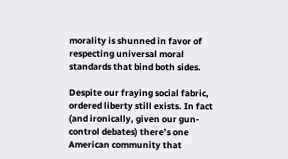morality is shunned in favor of respecting universal moral standards that bind both sides.

Despite our fraying social fabric, ordered liberty still exists. In fact (and ironically, given our gun-control debates) there’s one American community that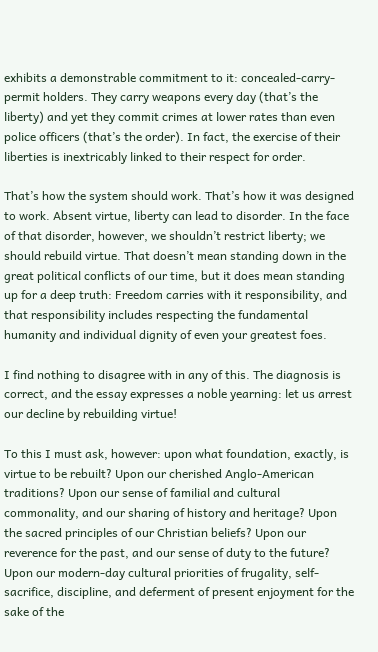exhibits a demonstrable commitment to it: concealed-carry-permit holders. They carry weapons every day (that’s the liberty) and yet they commit crimes at lower rates than even police officers (that’s the order). In fact, the exercise of their liberties is inextricably linked to their respect for order.

That’s how the system should work. That’s how it was designed to work. Absent virtue, liberty can lead to disorder. In the face of that disorder, however, we shouldn’t restrict liberty; we should rebuild virtue. That doesn’t mean standing down in the great political conflicts of our time, but it does mean standing up for a deep truth: Freedom carries with it responsibility, and that responsibility includes respecting the fundamental humanity and individual dignity of even your greatest foes.

I find nothing to disagree with in any of this. The diagnosis is correct, and the essay expresses a noble yearning: let us arrest our decline by rebuilding virtue!

To this I must ask, however: upon what foundation, exactly, is virtue to be rebuilt? Upon our cherished Anglo-American traditions? Upon our sense of familial and cultural commonality, and our sharing of history and heritage? Upon the sacred principles of our Christian beliefs? Upon our reverence for the past, and our sense of duty to the future? Upon our modern-day cultural priorities of frugality, self-sacrifice, discipline, and deferment of present enjoyment for the sake of the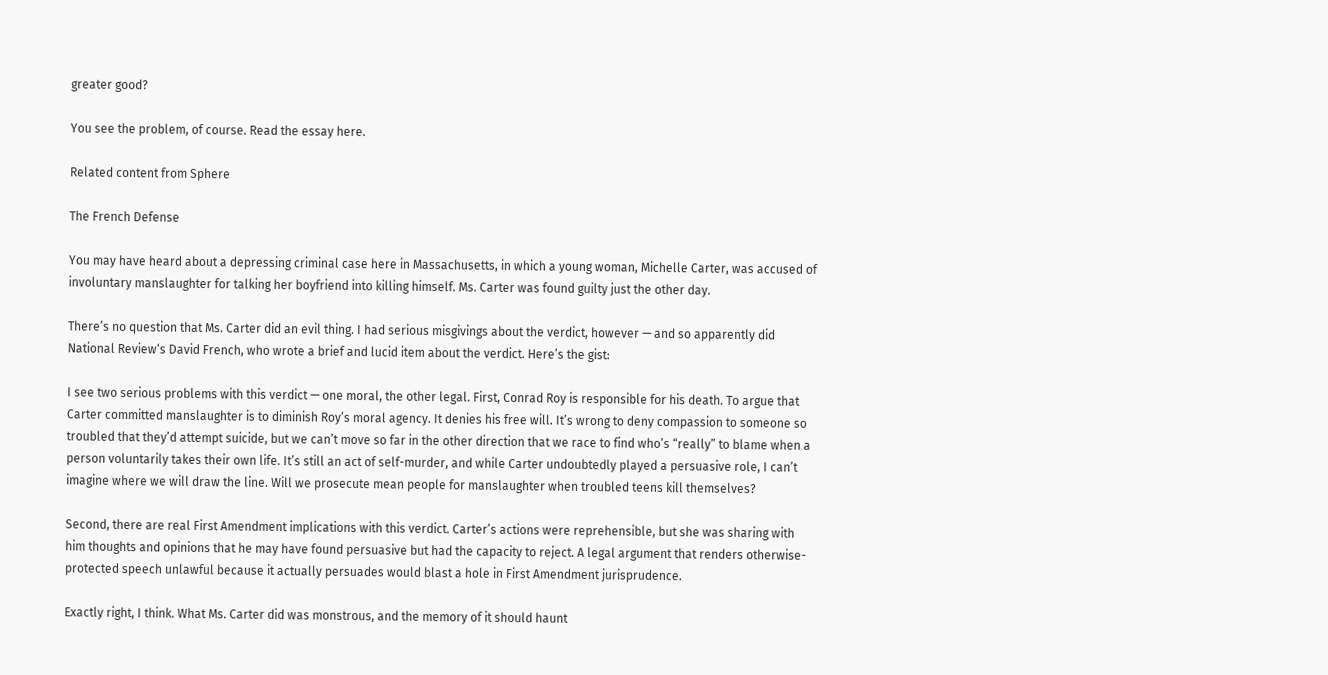greater good?

You see the problem, of course. Read the essay here.

Related content from Sphere

The French Defense

You may have heard about a depressing criminal case here in Massachusetts, in which a young woman, Michelle Carter, was accused of involuntary manslaughter for talking her boyfriend into killing himself. Ms. Carter was found guilty just the other day.

There’s no question that Ms. Carter did an evil thing. I had serious misgivings about the verdict, however — and so apparently did National Review‘s David French, who wrote a brief and lucid item about the verdict. Here’s the gist:

I see two serious problems with this verdict — one moral, the other legal. First, Conrad Roy is responsible for his death. To argue that Carter committed manslaughter is to diminish Roy’s moral agency. It denies his free will. It’s wrong to deny compassion to someone so troubled that they’d attempt suicide, but we can’t move so far in the other direction that we race to find who’s “really” to blame when a person voluntarily takes their own life. It’s still an act of self-murder, and while Carter undoubtedly played a persuasive role, I can’t imagine where we will draw the line. Will we prosecute mean people for manslaughter when troubled teens kill themselves?

Second, there are real First Amendment implications with this verdict. Carter’s actions were reprehensible, but she was sharing with him thoughts and opinions that he may have found persuasive but had the capacity to reject. A legal argument that renders otherwise-protected speech unlawful because it actually persuades would blast a hole in First Amendment jurisprudence.

Exactly right, I think. What Ms. Carter did was monstrous, and the memory of it should haunt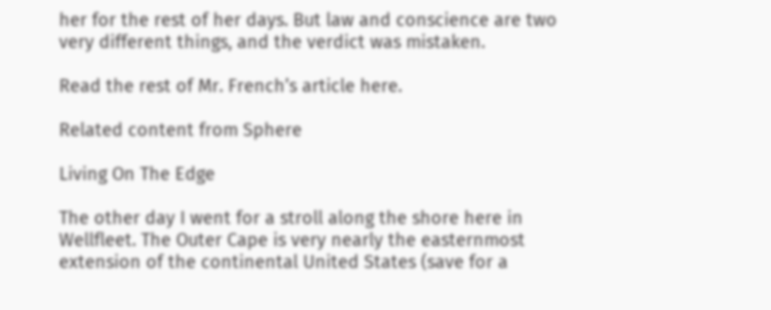her for the rest of her days. But law and conscience are two very different things, and the verdict was mistaken.

Read the rest of Mr. French’s article here.

Related content from Sphere

Living On The Edge

The other day I went for a stroll along the shore here in Wellfleet. The Outer Cape is very nearly the easternmost extension of the continental United States (save for a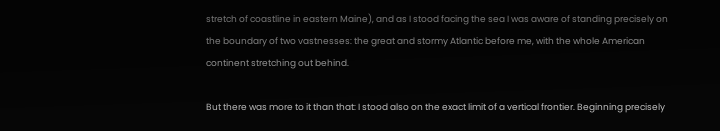stretch of coastline in eastern Maine), and as I stood facing the sea I was aware of standing precisely on the boundary of two vastnesses: the great and stormy Atlantic before me, with the whole American continent stretching out behind.

But there was more to it than that: I stood also on the exact limit of a vertical frontier. Beginning precisely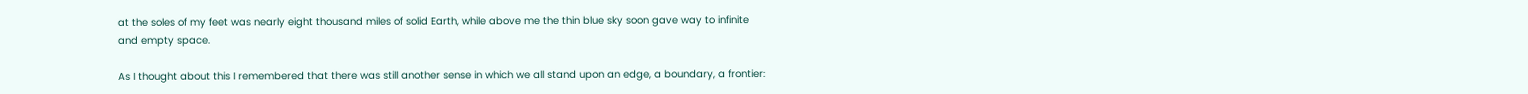at the soles of my feet was nearly eight thousand miles of solid Earth, while above me the thin blue sky soon gave way to infinite and empty space.

As I thought about this I remembered that there was still another sense in which we all stand upon an edge, a boundary, a frontier: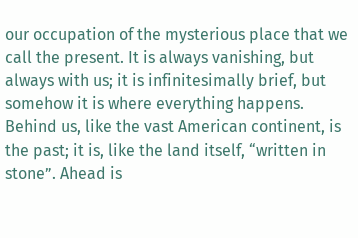our occupation of the mysterious place that we call the present. It is always vanishing, but always with us; it is infinitesimally brief, but somehow it is where everything happens. Behind us, like the vast American continent, is the past; it is, like the land itself, “written in stone”. Ahead is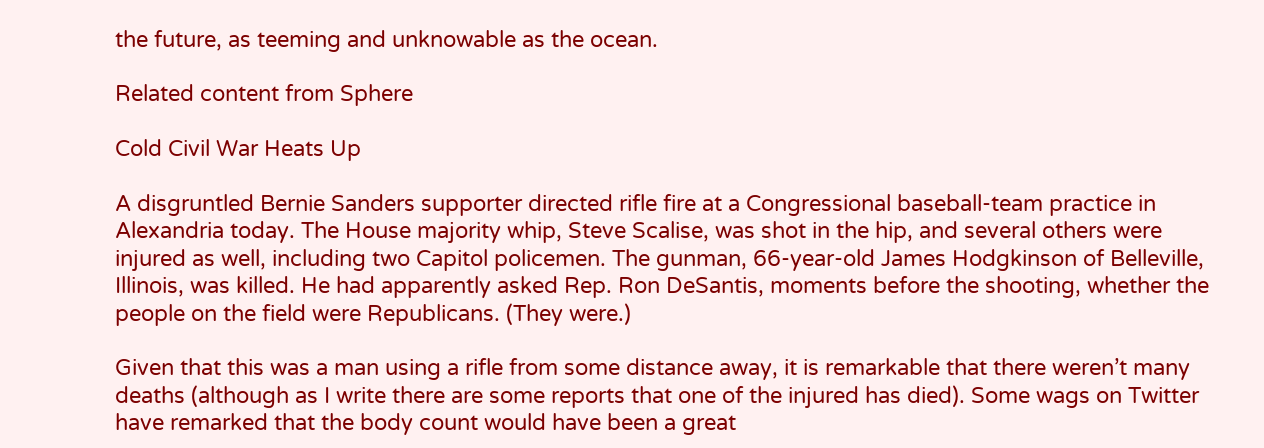the future, as teeming and unknowable as the ocean.

Related content from Sphere

Cold Civil War Heats Up

A disgruntled Bernie Sanders supporter directed rifle fire at a Congressional baseball-team practice in Alexandria today. The House majority whip, Steve Scalise, was shot in the hip, and several others were injured as well, including two Capitol policemen. The gunman, 66-year-old James Hodgkinson of Belleville, Illinois, was killed. He had apparently asked Rep. Ron DeSantis, moments before the shooting, whether the people on the field were Republicans. (They were.)

Given that this was a man using a rifle from some distance away, it is remarkable that there weren’t many deaths (although as I write there are some reports that one of the injured has died). Some wags on Twitter have remarked that the body count would have been a great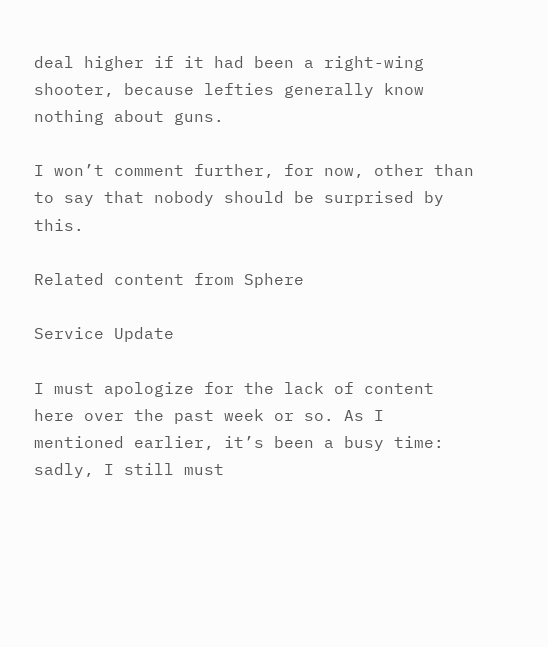deal higher if it had been a right-wing shooter, because lefties generally know nothing about guns.

I won’t comment further, for now, other than to say that nobody should be surprised by this.

Related content from Sphere

Service Update

I must apologize for the lack of content here over the past week or so. As I mentioned earlier, it’s been a busy time: sadly, I still must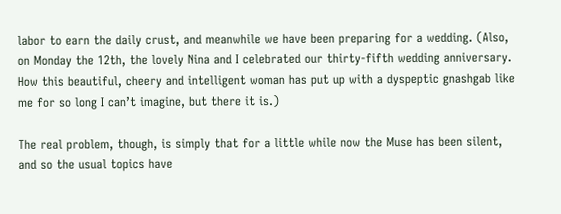labor to earn the daily crust, and meanwhile we have been preparing for a wedding. (Also, on Monday the 12th, the lovely Nina and I celebrated our thirty-fifth wedding anniversary. How this beautiful, cheery and intelligent woman has put up with a dyspeptic gnashgab like me for so long I can’t imagine, but there it is.)

The real problem, though, is simply that for a little while now the Muse has been silent, and so the usual topics have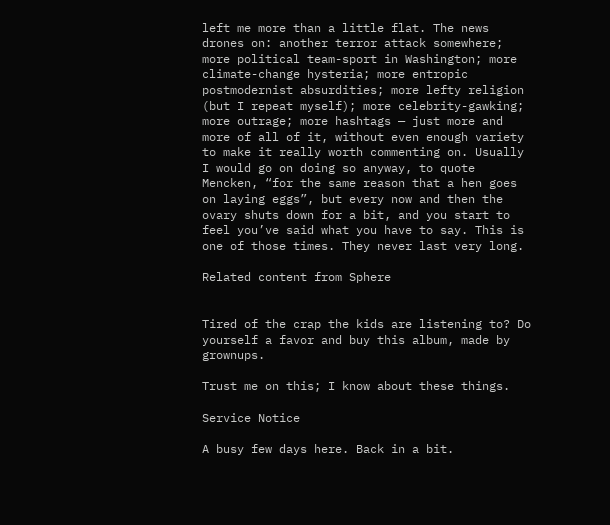left me more than a little flat. The news drones on: another terror attack somewhere; more political team-sport in Washington; more climate-change hysteria; more entropic postmodernist absurdities; more lefty religion (but I repeat myself); more celebrity-gawking; more outrage; more hashtags — just more and more of all of it, without even enough variety to make it really worth commenting on. Usually I would go on doing so anyway, to quote Mencken, “for the same reason that a hen goes on laying eggs”, but every now and then the ovary shuts down for a bit, and you start to feel you’ve said what you have to say. This is one of those times. They never last very long.

Related content from Sphere


Tired of the crap the kids are listening to? Do yourself a favor and buy this album, made by grownups.

Trust me on this; I know about these things.

Service Notice

A busy few days here. Back in a bit.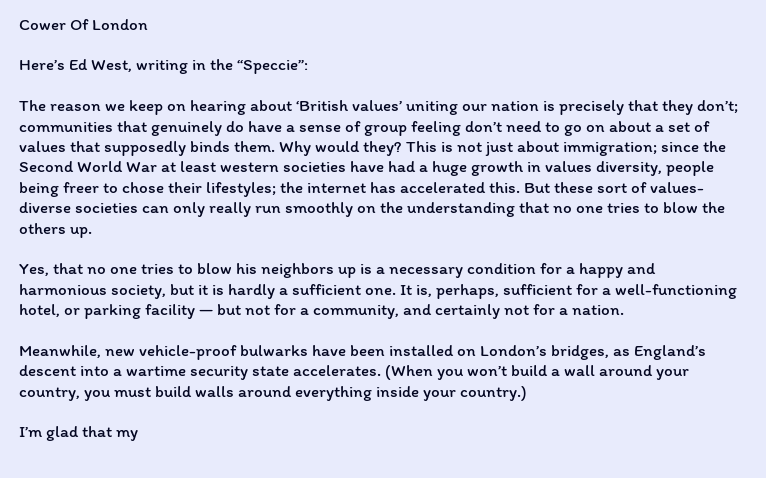Cower Of London

Here’s Ed West, writing in the “Speccie”:

The reason we keep on hearing about ‘British values’ uniting our nation is precisely that they don’t; communities that genuinely do have a sense of group feeling don’t need to go on about a set of values that supposedly binds them. Why would they? This is not just about immigration; since the Second World War at least western societies have had a huge growth in values diversity, people being freer to chose their lifestyles; the internet has accelerated this. But these sort of values-diverse societies can only really run smoothly on the understanding that no one tries to blow the others up.

Yes, that no one tries to blow his neighbors up is a necessary condition for a happy and harmonious society, but it is hardly a sufficient one. It is, perhaps, sufficient for a well-functioning hotel, or parking facility — but not for a community, and certainly not for a nation.

Meanwhile, new vehicle-proof bulwarks have been installed on London’s bridges, as England’s descent into a wartime security state accelerates. (When you won’t build a wall around your country, you must build walls around everything inside your country.)

I’m glad that my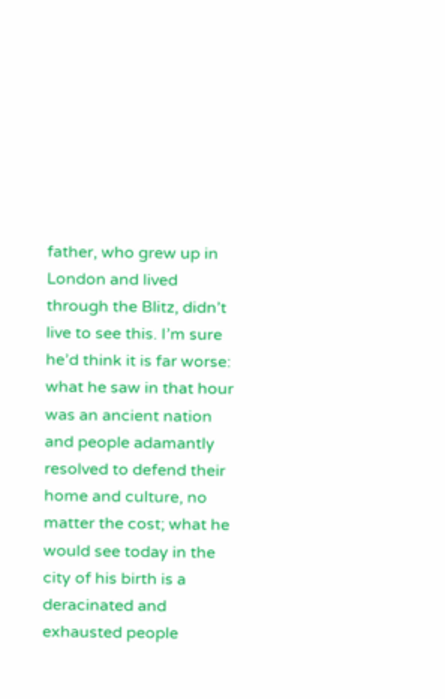father, who grew up in London and lived through the Blitz, didn’t live to see this. I’m sure he’d think it is far worse: what he saw in that hour was an ancient nation and people adamantly resolved to defend their home and culture, no matter the cost; what he would see today in the city of his birth is a deracinated and exhausted people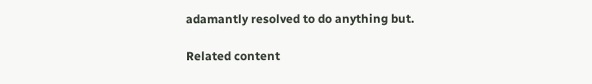adamantly resolved to do anything but.

Related content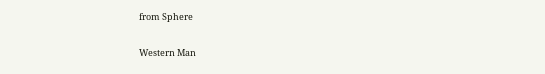from Sphere

Western Man